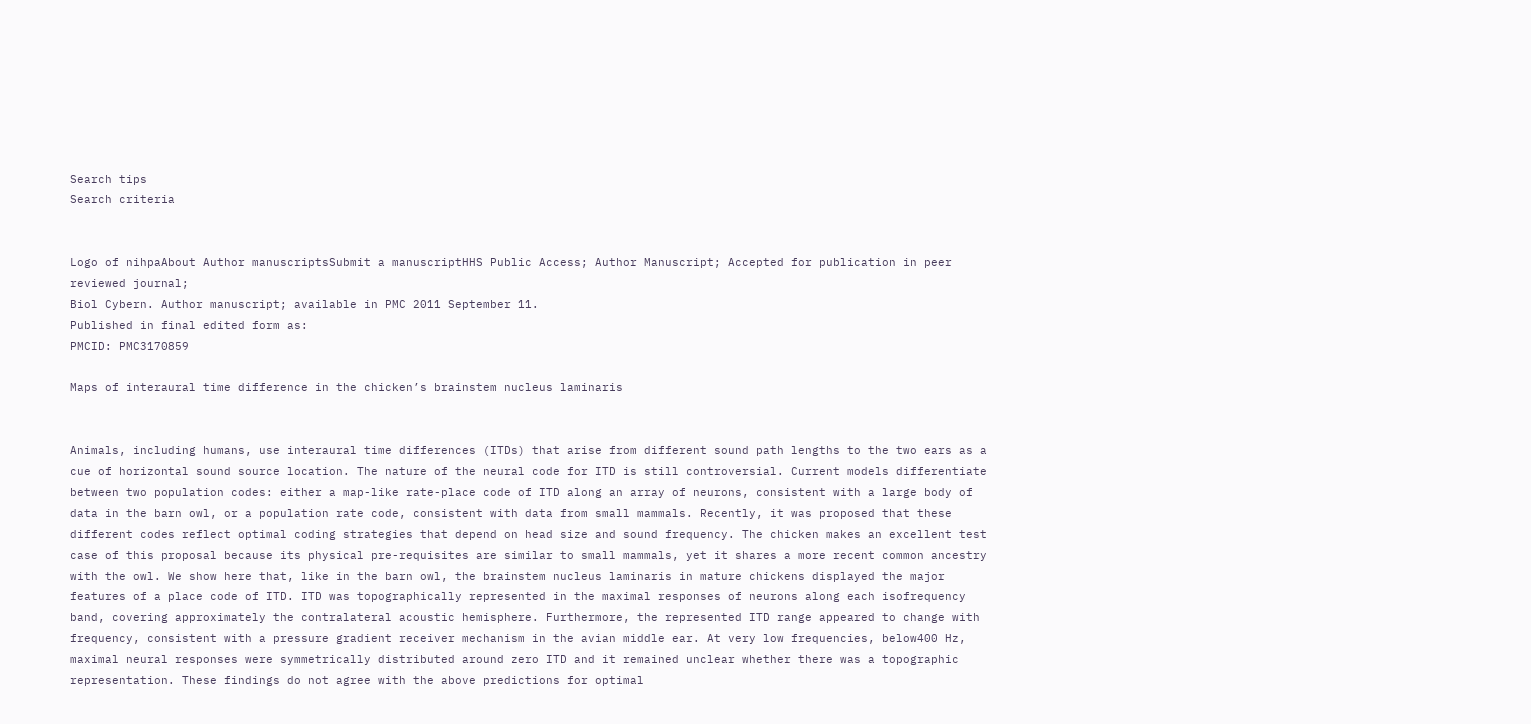Search tips
Search criteria


Logo of nihpaAbout Author manuscriptsSubmit a manuscriptHHS Public Access; Author Manuscript; Accepted for publication in peer reviewed journal;
Biol Cybern. Author manuscript; available in PMC 2011 September 11.
Published in final edited form as:
PMCID: PMC3170859

Maps of interaural time difference in the chicken’s brainstem nucleus laminaris


Animals, including humans, use interaural time differences (ITDs) that arise from different sound path lengths to the two ears as a cue of horizontal sound source location. The nature of the neural code for ITD is still controversial. Current models differentiate between two population codes: either a map-like rate-place code of ITD along an array of neurons, consistent with a large body of data in the barn owl, or a population rate code, consistent with data from small mammals. Recently, it was proposed that these different codes reflect optimal coding strategies that depend on head size and sound frequency. The chicken makes an excellent test case of this proposal because its physical pre-requisites are similar to small mammals, yet it shares a more recent common ancestry with the owl. We show here that, like in the barn owl, the brainstem nucleus laminaris in mature chickens displayed the major features of a place code of ITD. ITD was topographically represented in the maximal responses of neurons along each isofrequency band, covering approximately the contralateral acoustic hemisphere. Furthermore, the represented ITD range appeared to change with frequency, consistent with a pressure gradient receiver mechanism in the avian middle ear. At very low frequencies, below400 Hz, maximal neural responses were symmetrically distributed around zero ITD and it remained unclear whether there was a topographic representation. These findings do not agree with the above predictions for optimal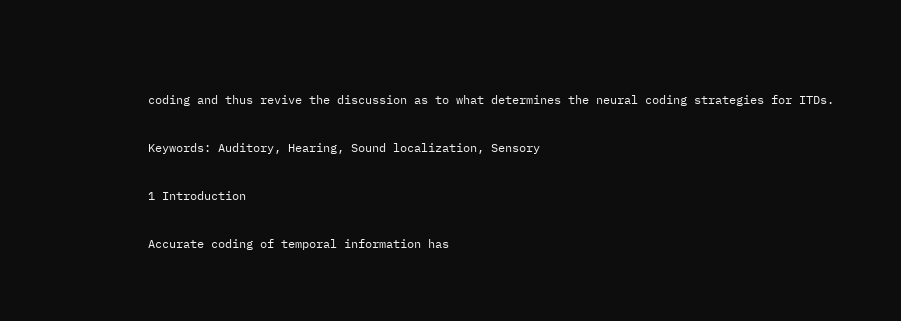coding and thus revive the discussion as to what determines the neural coding strategies for ITDs.

Keywords: Auditory, Hearing, Sound localization, Sensory

1 Introduction

Accurate coding of temporal information has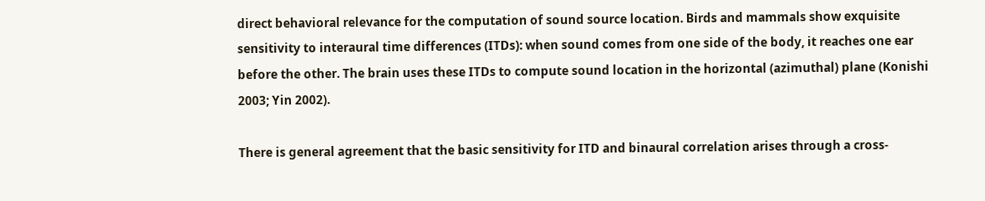direct behavioral relevance for the computation of sound source location. Birds and mammals show exquisite sensitivity to interaural time differences (ITDs): when sound comes from one side of the body, it reaches one ear before the other. The brain uses these ITDs to compute sound location in the horizontal (azimuthal) plane (Konishi 2003; Yin 2002).

There is general agreement that the basic sensitivity for ITD and binaural correlation arises through a cross-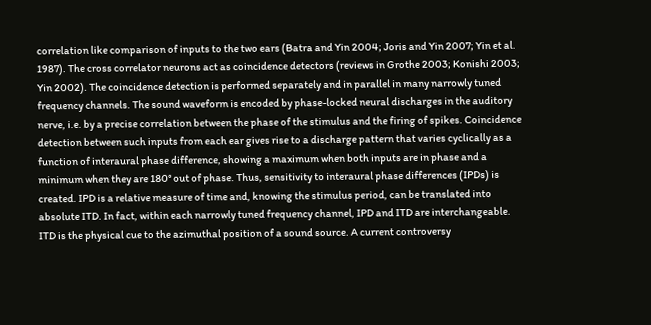correlation like comparison of inputs to the two ears (Batra and Yin 2004; Joris and Yin 2007; Yin et al. 1987). The cross correlator neurons act as coincidence detectors (reviews in Grothe 2003; Konishi 2003; Yin 2002). The coincidence detection is performed separately and in parallel in many narrowly tuned frequency channels. The sound waveform is encoded by phase-locked neural discharges in the auditory nerve, i.e. by a precise correlation between the phase of the stimulus and the firing of spikes. Coincidence detection between such inputs from each ear gives rise to a discharge pattern that varies cyclically as a function of interaural phase difference, showing a maximum when both inputs are in phase and a minimum when they are 180° out of phase. Thus, sensitivity to interaural phase differences (IPDs) is created. IPD is a relative measure of time and, knowing the stimulus period, can be translated into absolute ITD. In fact, within each narrowly tuned frequency channel, IPD and ITD are interchangeable. ITD is the physical cue to the azimuthal position of a sound source. A current controversy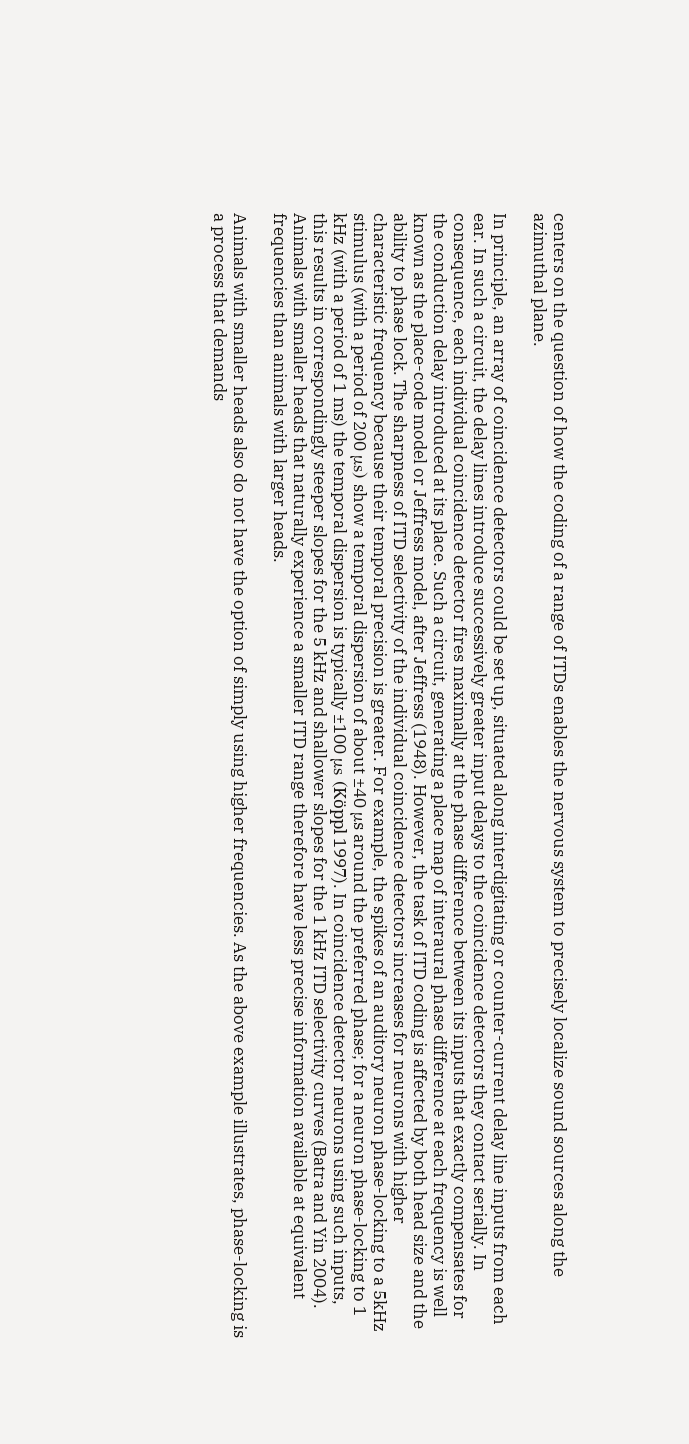centers on the question of how the coding of a range of ITDs enables the nervous system to precisely localize sound sources along the azimuthal plane.

In principle, an array of coincidence detectors could be set up, situated along interdigitating or counter-current delay line inputs from each ear. In such a circuit, the delay lines introduce successively greater input delays to the coincidence detectors they contact serially. In consequence, each individual coincidence detector fires maximally at the phase difference between its inputs that exactly compensates for the conduction delay introduced at its place. Such a circuit, generating a place map of interaural phase difference at each frequency is well known as the place-code model or Jeffress model, after Jeffress (1948). However, the task of ITD coding is affected by both head size and the ability to phase lock. The sharpness of ITD selectivity of the individual coincidence detectors increases for neurons with higher characteristic frequency because their temporal precision is greater. For example, the spikes of an auditory neuron phase-locking to a 5kHz stimulus (with a period of 200 μs) show a temporal dispersion of about ±40 μs around the preferred phase; for a neuron phase-locking to 1 kHz (with a period of 1 ms) the temporal dispersion is typically ±100 μs (Köppl 1997). In coincidence detector neurons using such inputs, this results in correspondingly steeper slopes for the 5 kHz and shallower slopes for the 1 kHz ITD selectivity curves (Batra and Yin 2004). Animals with smaller heads that naturally experience a smaller ITD range therefore have less precise information available at equivalent frequencies than animals with larger heads.

Animals with smaller heads also do not have the option of simply using higher frequencies. As the above example illustrates, phase-locking is a process that demands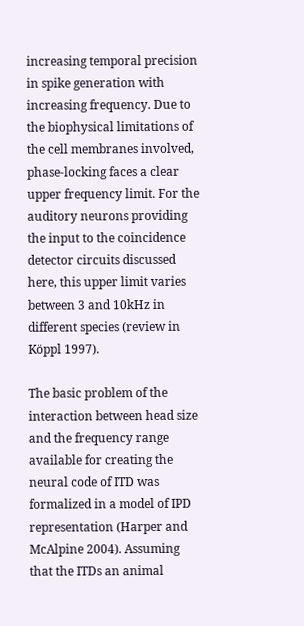increasing temporal precision in spike generation with increasing frequency. Due to the biophysical limitations of the cell membranes involved, phase-locking faces a clear upper frequency limit. For the auditory neurons providing the input to the coincidence detector circuits discussed here, this upper limit varies between 3 and 10kHz in different species (review in Köppl 1997).

The basic problem of the interaction between head size and the frequency range available for creating the neural code of ITD was formalized in a model of IPD representation (Harper and McAlpine 2004). Assuming that the ITDs an animal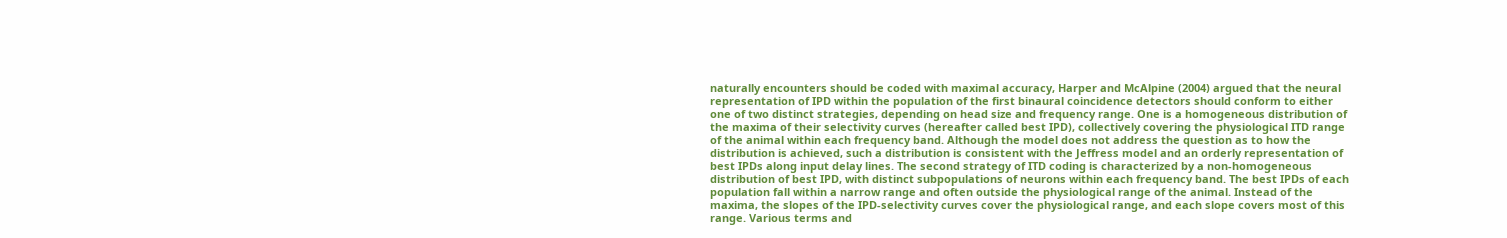naturally encounters should be coded with maximal accuracy, Harper and McAlpine (2004) argued that the neural representation of IPD within the population of the first binaural coincidence detectors should conform to either one of two distinct strategies, depending on head size and frequency range. One is a homogeneous distribution of the maxima of their selectivity curves (hereafter called best IPD), collectively covering the physiological ITD range of the animal within each frequency band. Although the model does not address the question as to how the distribution is achieved, such a distribution is consistent with the Jeffress model and an orderly representation of best IPDs along input delay lines. The second strategy of ITD coding is characterized by a non-homogeneous distribution of best IPD, with distinct subpopulations of neurons within each frequency band. The best IPDs of each population fall within a narrow range and often outside the physiological range of the animal. Instead of the maxima, the slopes of the IPD-selectivity curves cover the physiological range, and each slope covers most of this range. Various terms and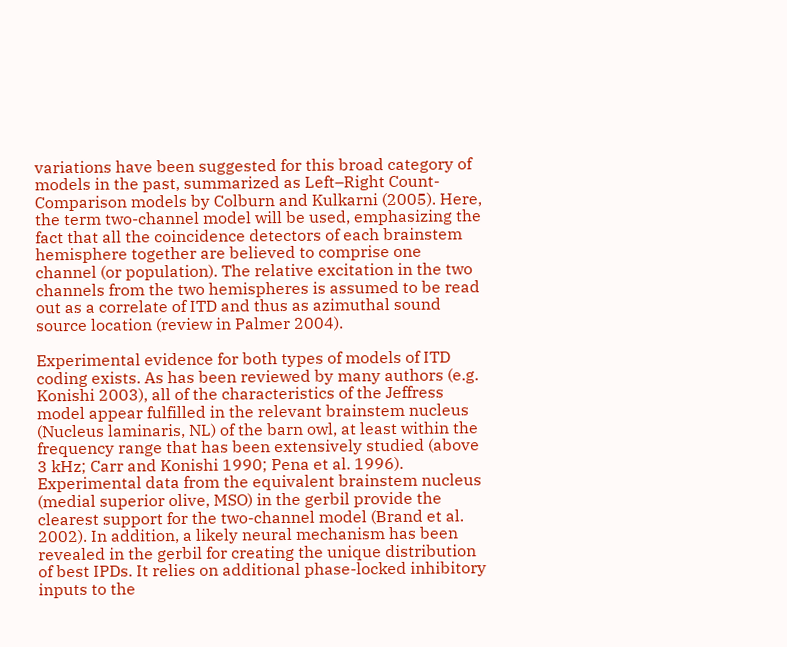variations have been suggested for this broad category of models in the past, summarized as Left–Right Count-Comparison models by Colburn and Kulkarni (2005). Here, the term two-channel model will be used, emphasizing the fact that all the coincidence detectors of each brainstem hemisphere together are believed to comprise one channel (or population). The relative excitation in the two channels from the two hemispheres is assumed to be read out as a correlate of ITD and thus as azimuthal sound source location (review in Palmer 2004).

Experimental evidence for both types of models of ITD coding exists. As has been reviewed by many authors (e.g. Konishi 2003), all of the characteristics of the Jeffress model appear fulfilled in the relevant brainstem nucleus (Nucleus laminaris, NL) of the barn owl, at least within the frequency range that has been extensively studied (above 3 kHz; Carr and Konishi 1990; Pena et al. 1996). Experimental data from the equivalent brainstem nucleus (medial superior olive, MSO) in the gerbil provide the clearest support for the two-channel model (Brand et al. 2002). In addition, a likely neural mechanism has been revealed in the gerbil for creating the unique distribution of best IPDs. It relies on additional phase-locked inhibitory inputs to the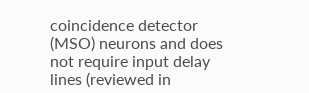coincidence detector (MSO) neurons and does not require input delay lines (reviewed in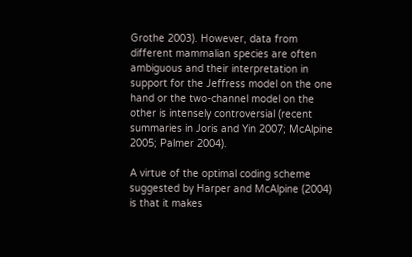Grothe 2003). However, data from different mammalian species are often ambiguous and their interpretation in support for the Jeffress model on the one hand or the two-channel model on the other is intensely controversial (recent summaries in Joris and Yin 2007; McAlpine 2005; Palmer 2004).

A virtue of the optimal coding scheme suggested by Harper and McAlpine (2004) is that it makes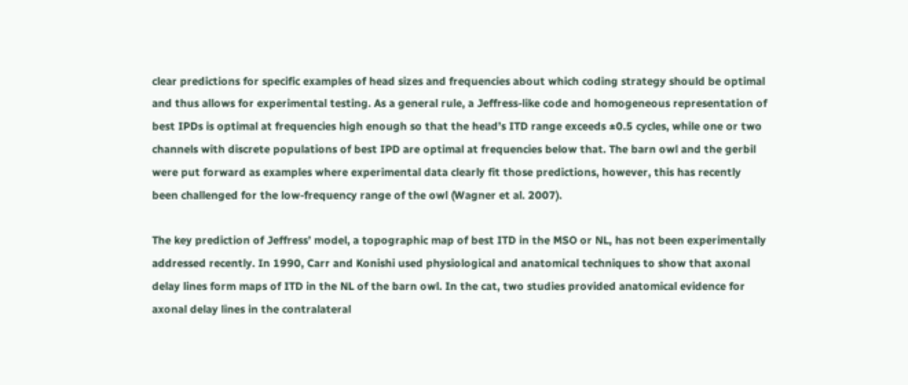clear predictions for specific examples of head sizes and frequencies about which coding strategy should be optimal and thus allows for experimental testing. As a general rule, a Jeffress-like code and homogeneous representation of best IPDs is optimal at frequencies high enough so that the head’s ITD range exceeds ±0.5 cycles, while one or two channels with discrete populations of best IPD are optimal at frequencies below that. The barn owl and the gerbil were put forward as examples where experimental data clearly fit those predictions, however, this has recently been challenged for the low-frequency range of the owl (Wagner et al. 2007).

The key prediction of Jeffress’ model, a topographic map of best ITD in the MSO or NL, has not been experimentally addressed recently. In 1990, Carr and Konishi used physiological and anatomical techniques to show that axonal delay lines form maps of ITD in the NL of the barn owl. In the cat, two studies provided anatomical evidence for axonal delay lines in the contralateral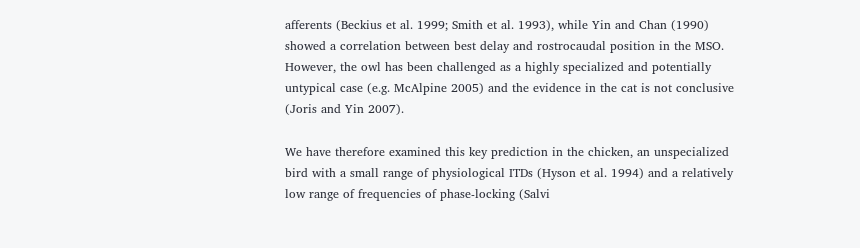afferents (Beckius et al. 1999; Smith et al. 1993), while Yin and Chan (1990) showed a correlation between best delay and rostrocaudal position in the MSO. However, the owl has been challenged as a highly specialized and potentially untypical case (e.g. McAlpine 2005) and the evidence in the cat is not conclusive (Joris and Yin 2007).

We have therefore examined this key prediction in the chicken, an unspecialized bird with a small range of physiological ITDs (Hyson et al. 1994) and a relatively low range of frequencies of phase-locking (Salvi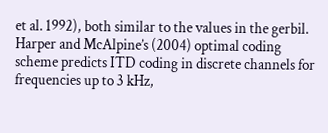et al. 1992), both similar to the values in the gerbil. Harper and McAlpine’s (2004) optimal coding scheme predicts ITD coding in discrete channels for frequencies up to 3 kHz,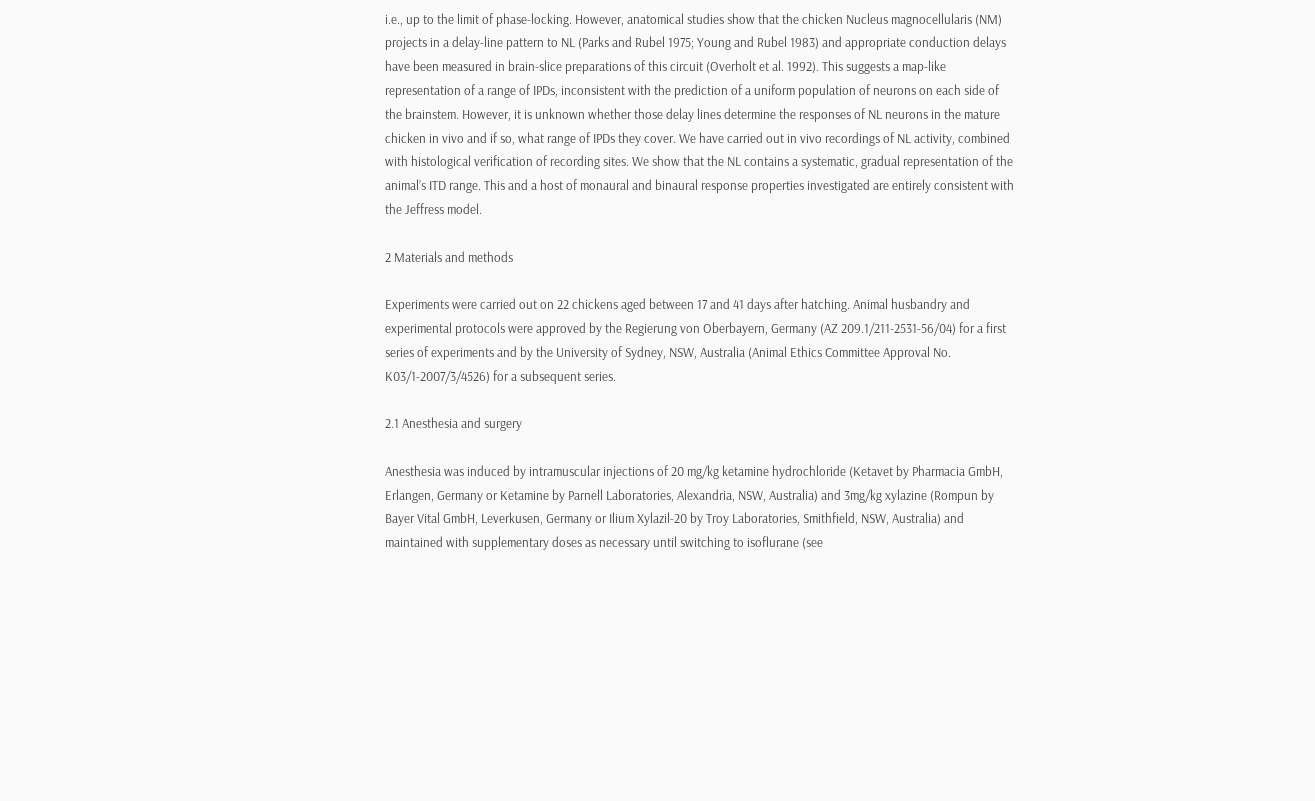i.e., up to the limit of phase-locking. However, anatomical studies show that the chicken Nucleus magnocellularis (NM) projects in a delay-line pattern to NL (Parks and Rubel 1975; Young and Rubel 1983) and appropriate conduction delays have been measured in brain-slice preparations of this circuit (Overholt et al. 1992). This suggests a map-like representation of a range of IPDs, inconsistent with the prediction of a uniform population of neurons on each side of the brainstem. However, it is unknown whether those delay lines determine the responses of NL neurons in the mature chicken in vivo and if so, what range of IPDs they cover. We have carried out in vivo recordings of NL activity, combined with histological verification of recording sites. We show that the NL contains a systematic, gradual representation of the animal’s ITD range. This and a host of monaural and binaural response properties investigated are entirely consistent with the Jeffress model.

2 Materials and methods

Experiments were carried out on 22 chickens aged between 17 and 41 days after hatching. Animal husbandry and experimental protocols were approved by the Regierung von Oberbayern, Germany (AZ 209.1/211-2531-56/04) for a first series of experiments and by the University of Sydney, NSW, Australia (Animal Ethics Committee Approval No. K03/1-2007/3/4526) for a subsequent series.

2.1 Anesthesia and surgery

Anesthesia was induced by intramuscular injections of 20 mg/kg ketamine hydrochloride (Ketavet by Pharmacia GmbH, Erlangen, Germany or Ketamine by Parnell Laboratories, Alexandria, NSW, Australia) and 3mg/kg xylazine (Rompun by Bayer Vital GmbH, Leverkusen, Germany or Ilium Xylazil-20 by Troy Laboratories, Smithfield, NSW, Australia) and maintained with supplementary doses as necessary until switching to isoflurane (see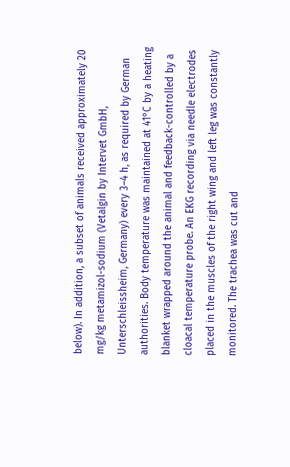below). In addition, a subset of animals received approximately 20 mg/kg metamizol-sodium (Vetalgin by Intervet GmbH, Unterschleissheim, Germany) every 3–4 h, as required by German authorities. Body temperature was maintained at 41°C by a heating blanket wrapped around the animal and feedback-controlled by a cloacal temperature probe. An EKG recording via needle electrodes placed in the muscles of the right wing and left leg was constantly monitored. The trachea was cut and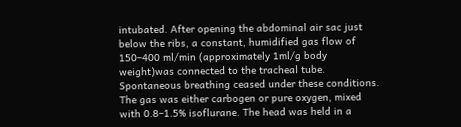intubated. After opening the abdominal air sac just below the ribs, a constant, humidified gas flow of 150–400 ml/min (approximately 1ml/g body weight)was connected to the tracheal tube. Spontaneous breathing ceased under these conditions. The gas was either carbogen or pure oxygen, mixed with 0.8–1.5% isoflurane. The head was held in a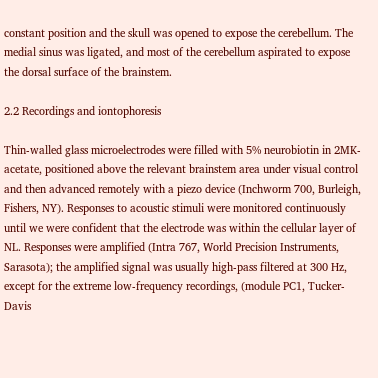constant position and the skull was opened to expose the cerebellum. The medial sinus was ligated, and most of the cerebellum aspirated to expose the dorsal surface of the brainstem.

2.2 Recordings and iontophoresis

Thin-walled glass microelectrodes were filled with 5% neurobiotin in 2MK-acetate, positioned above the relevant brainstem area under visual control and then advanced remotely with a piezo device (Inchworm 700, Burleigh, Fishers, NY). Responses to acoustic stimuli were monitored continuously until we were confident that the electrode was within the cellular layer of NL. Responses were amplified (Intra 767, World Precision Instruments, Sarasota); the amplified signal was usually high-pass filtered at 300 Hz, except for the extreme low-frequency recordings, (module PC1, Tucker-Davis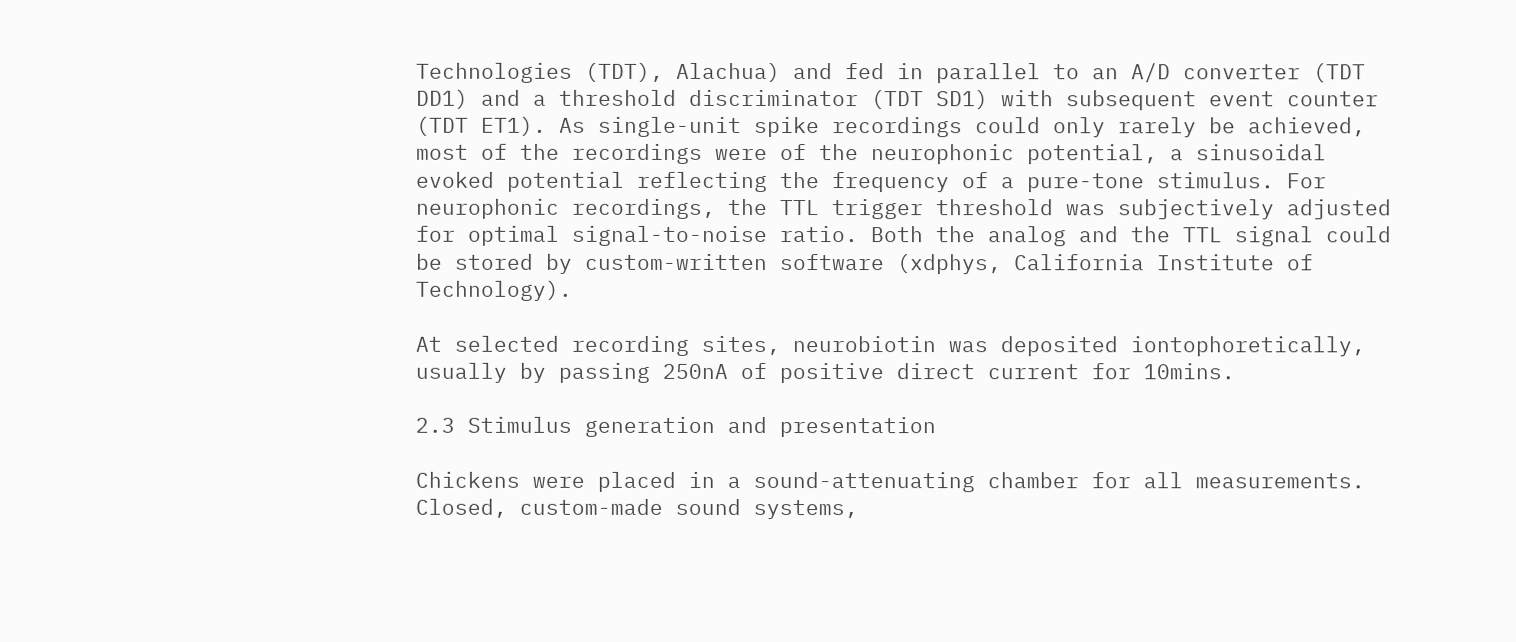Technologies (TDT), Alachua) and fed in parallel to an A/D converter (TDT DD1) and a threshold discriminator (TDT SD1) with subsequent event counter (TDT ET1). As single-unit spike recordings could only rarely be achieved, most of the recordings were of the neurophonic potential, a sinusoidal evoked potential reflecting the frequency of a pure-tone stimulus. For neurophonic recordings, the TTL trigger threshold was subjectively adjusted for optimal signal-to-noise ratio. Both the analog and the TTL signal could be stored by custom-written software (xdphys, California Institute of Technology).

At selected recording sites, neurobiotin was deposited iontophoretically, usually by passing 250nA of positive direct current for 10mins.

2.3 Stimulus generation and presentation

Chickens were placed in a sound-attenuating chamber for all measurements. Closed, custom-made sound systems,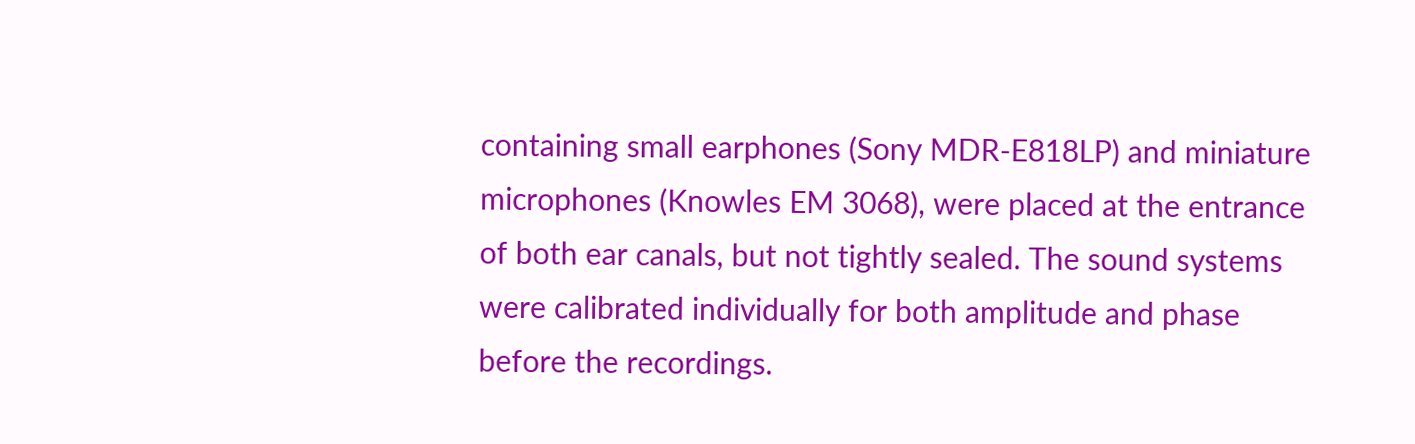containing small earphones (Sony MDR-E818LP) and miniature microphones (Knowles EM 3068), were placed at the entrance of both ear canals, but not tightly sealed. The sound systems were calibrated individually for both amplitude and phase before the recordings.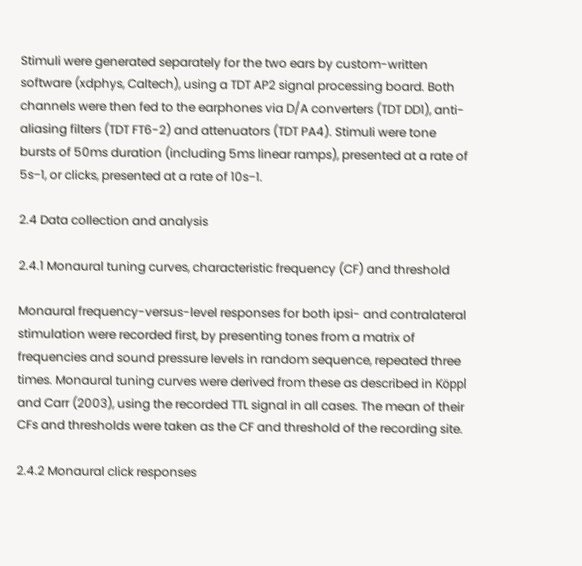Stimuli were generated separately for the two ears by custom-written software (xdphys, Caltech), using a TDT AP2 signal processing board. Both channels were then fed to the earphones via D/A converters (TDT DD1), anti-aliasing filters (TDT FT6-2) and attenuators (TDT PA4). Stimuli were tone bursts of 50ms duration (including 5ms linear ramps), presented at a rate of 5s−1, or clicks, presented at a rate of 10s−1.

2.4 Data collection and analysis

2.4.1 Monaural tuning curves, characteristic frequency (CF) and threshold

Monaural frequency-versus-level responses for both ipsi- and contralateral stimulation were recorded first, by presenting tones from a matrix of frequencies and sound pressure levels in random sequence, repeated three times. Monaural tuning curves were derived from these as described in Köppl and Carr (2003), using the recorded TTL signal in all cases. The mean of their CFs and thresholds were taken as the CF and threshold of the recording site.

2.4.2 Monaural click responses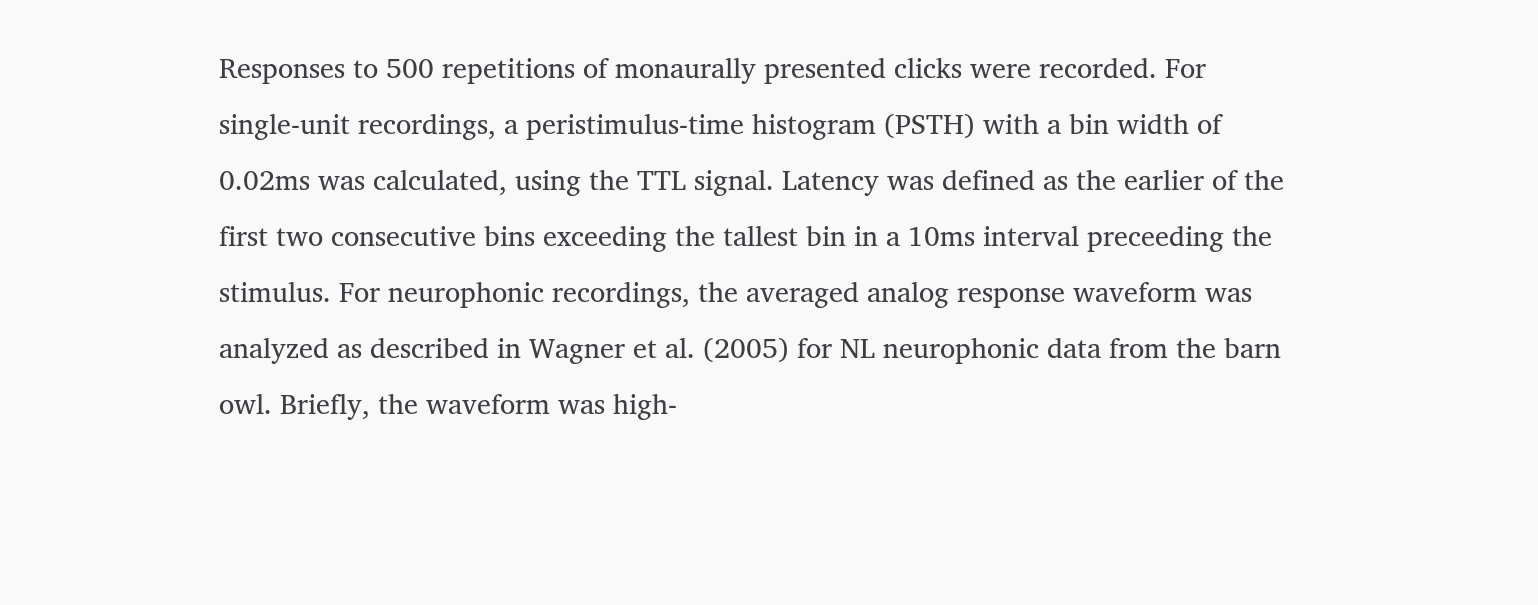Responses to 500 repetitions of monaurally presented clicks were recorded. For single-unit recordings, a peristimulus-time histogram (PSTH) with a bin width of 0.02ms was calculated, using the TTL signal. Latency was defined as the earlier of the first two consecutive bins exceeding the tallest bin in a 10ms interval preceeding the stimulus. For neurophonic recordings, the averaged analog response waveform was analyzed as described in Wagner et al. (2005) for NL neurophonic data from the barn owl. Briefly, the waveform was high-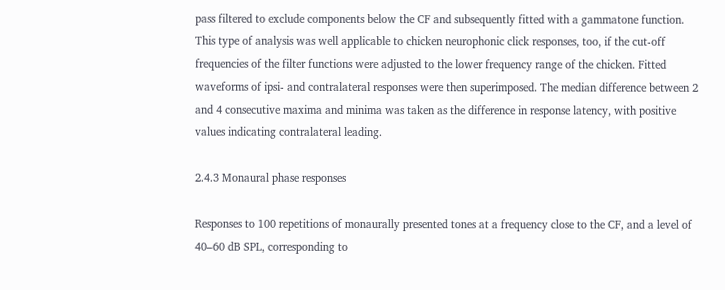pass filtered to exclude components below the CF and subsequently fitted with a gammatone function. This type of analysis was well applicable to chicken neurophonic click responses, too, if the cut-off frequencies of the filter functions were adjusted to the lower frequency range of the chicken. Fitted waveforms of ipsi- and contralateral responses were then superimposed. The median difference between 2 and 4 consecutive maxima and minima was taken as the difference in response latency, with positive values indicating contralateral leading.

2.4.3 Monaural phase responses

Responses to 100 repetitions of monaurally presented tones at a frequency close to the CF, and a level of 40–60 dB SPL, corresponding to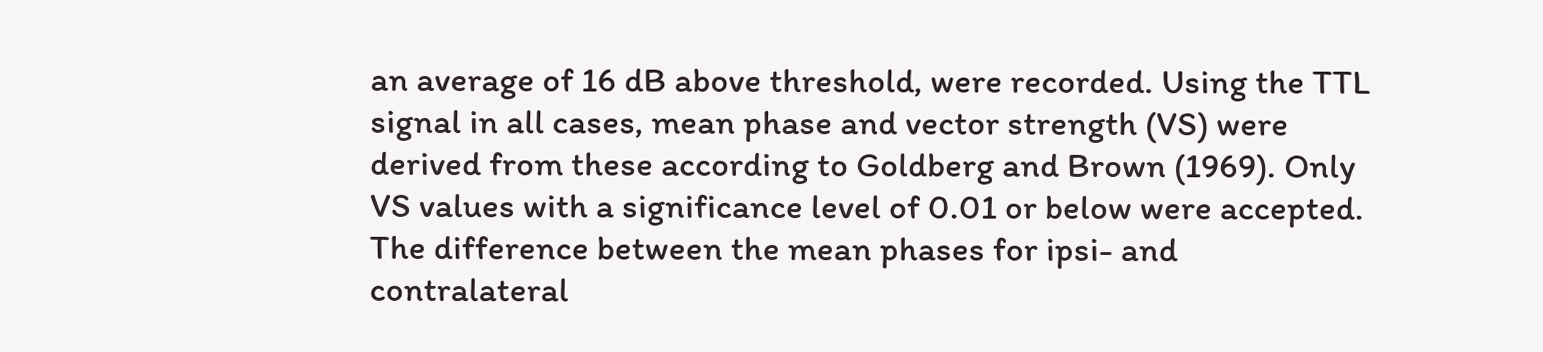an average of 16 dB above threshold, were recorded. Using the TTL signal in all cases, mean phase and vector strength (VS) were derived from these according to Goldberg and Brown (1969). Only VS values with a significance level of 0.01 or below were accepted. The difference between the mean phases for ipsi- and contralateral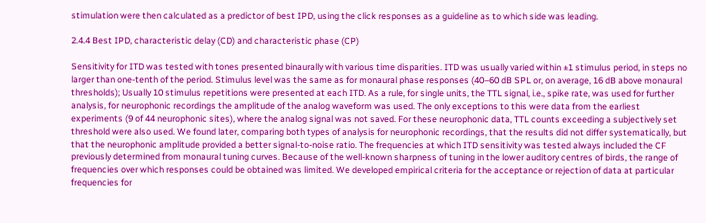stimulation were then calculated as a predictor of best IPD, using the click responses as a guideline as to which side was leading.

2.4.4 Best IPD, characteristic delay (CD) and characteristic phase (CP)

Sensitivity for ITD was tested with tones presented binaurally with various time disparities. ITD was usually varied within ±1 stimulus period, in steps no larger than one-tenth of the period. Stimulus level was the same as for monaural phase responses (40–60 dB SPL or, on average, 16 dB above monaural thresholds); Usually 10 stimulus repetitions were presented at each ITD. As a rule, for single units, the TTL signal, i.e., spike rate, was used for further analysis, for neurophonic recordings the amplitude of the analog waveform was used. The only exceptions to this were data from the earliest experiments (9 of 44 neurophonic sites), where the analog signal was not saved. For these neurophonic data, TTL counts exceeding a subjectively set threshold were also used. We found later, comparing both types of analysis for neurophonic recordings, that the results did not differ systematically, but that the neurophonic amplitude provided a better signal-to-noise ratio. The frequencies at which ITD sensitivity was tested always included the CF previously determined from monaural tuning curves. Because of the well-known sharpness of tuning in the lower auditory centres of birds, the range of frequencies over which responses could be obtained was limited. We developed empirical criteria for the acceptance or rejection of data at particular frequencies for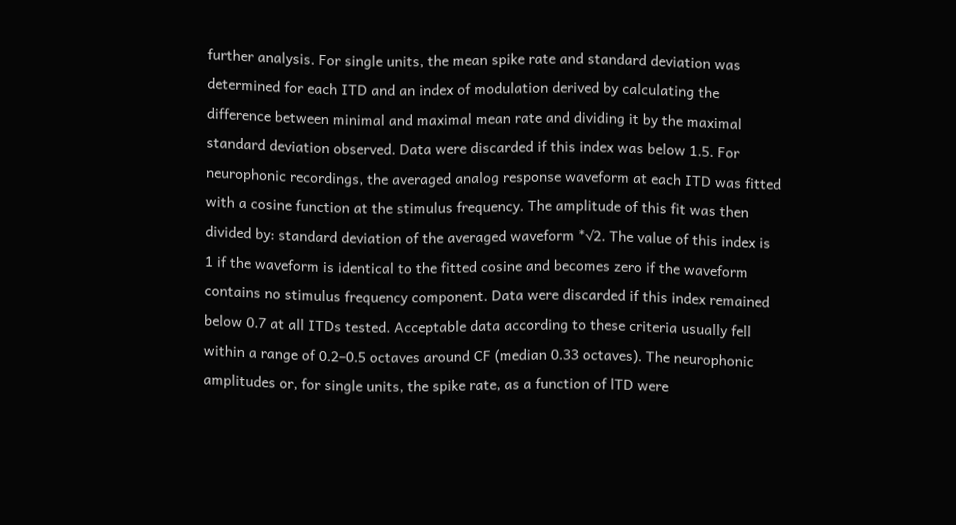further analysis. For single units, the mean spike rate and standard deviation was determined for each ITD and an index of modulation derived by calculating the difference between minimal and maximal mean rate and dividing it by the maximal standard deviation observed. Data were discarded if this index was below 1.5. For neurophonic recordings, the averaged analog response waveform at each ITD was fitted with a cosine function at the stimulus frequency. The amplitude of this fit was then divided by: standard deviation of the averaged waveform *√2. The value of this index is 1 if the waveform is identical to the fitted cosine and becomes zero if the waveform contains no stimulus frequency component. Data were discarded if this index remained below 0.7 at all ITDs tested. Acceptable data according to these criteria usually fell within a range of 0.2–0.5 octaves around CF (median 0.33 octaves). The neurophonic amplitudes or, for single units, the spike rate, as a function of lTD were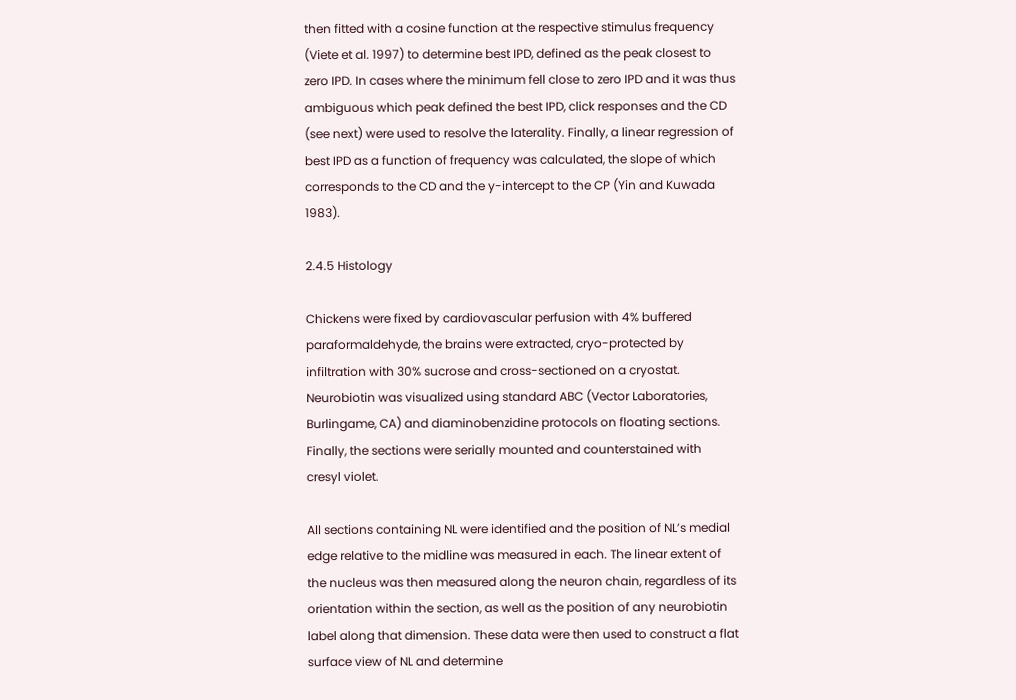then fitted with a cosine function at the respective stimulus frequency (Viete et al. 1997) to determine best IPD, defined as the peak closest to zero IPD. In cases where the minimum fell close to zero IPD and it was thus ambiguous which peak defined the best IPD, click responses and the CD (see next) were used to resolve the laterality. Finally, a linear regression of best IPD as a function of frequency was calculated, the slope of which corresponds to the CD and the y-intercept to the CP (Yin and Kuwada 1983).

2.4.5 Histology

Chickens were fixed by cardiovascular perfusion with 4% buffered paraformaldehyde, the brains were extracted, cryo-protected by infiltration with 30% sucrose and cross-sectioned on a cryostat. Neurobiotin was visualized using standard ABC (Vector Laboratories, Burlingame, CA) and diaminobenzidine protocols on floating sections. Finally, the sections were serially mounted and counterstained with cresyl violet.

All sections containing NL were identified and the position of NL’s medial edge relative to the midline was measured in each. The linear extent of the nucleus was then measured along the neuron chain, regardless of its orientation within the section, as well as the position of any neurobiotin label along that dimension. These data were then used to construct a flat surface view of NL and determine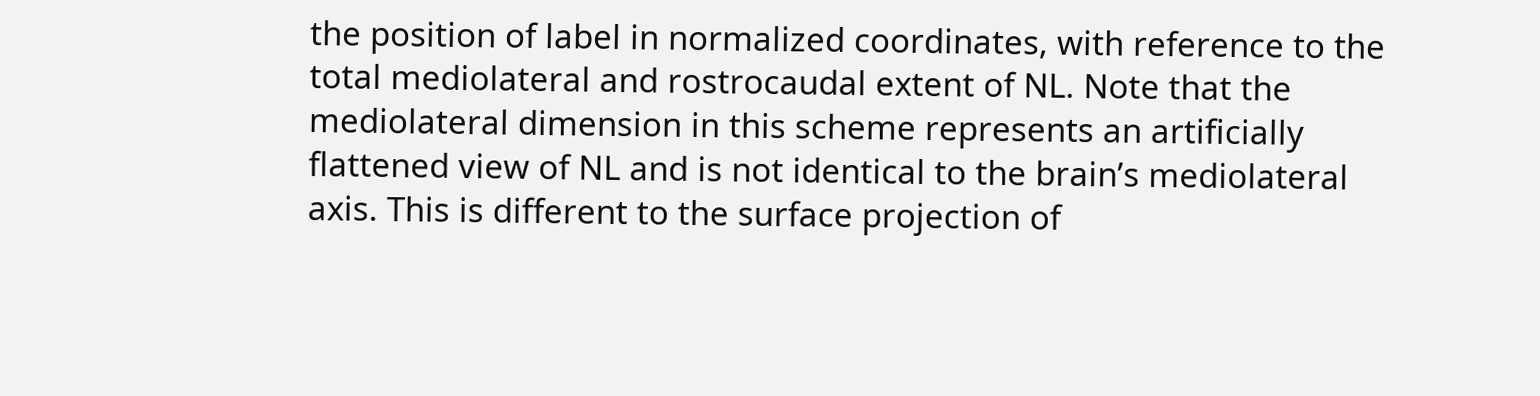the position of label in normalized coordinates, with reference to the total mediolateral and rostrocaudal extent of NL. Note that the mediolateral dimension in this scheme represents an artificially flattened view of NL and is not identical to the brain’s mediolateral axis. This is different to the surface projection of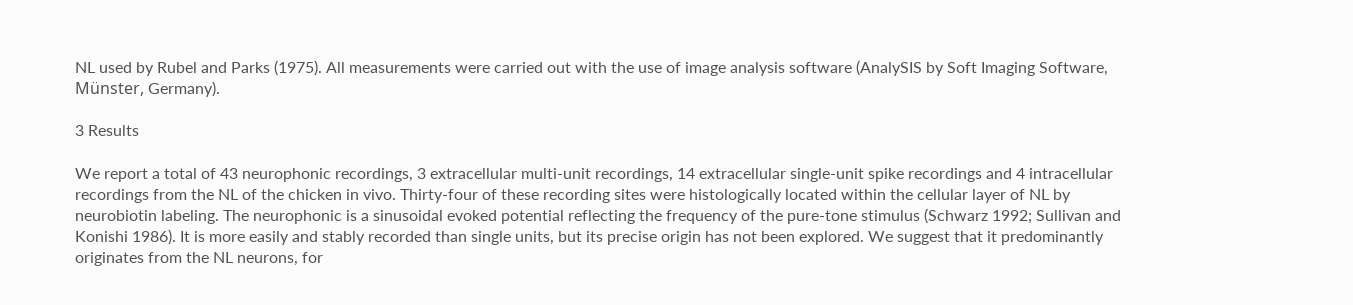NL used by Rubel and Parks (1975). All measurements were carried out with the use of image analysis software (AnalySIS by Soft Imaging Software, Münster, Germany).

3 Results

We report a total of 43 neurophonic recordings, 3 extracellular multi-unit recordings, 14 extracellular single-unit spike recordings and 4 intracellular recordings from the NL of the chicken in vivo. Thirty-four of these recording sites were histologically located within the cellular layer of NL by neurobiotin labeling. The neurophonic is a sinusoidal evoked potential reflecting the frequency of the pure-tone stimulus (Schwarz 1992; Sullivan and Konishi 1986). It is more easily and stably recorded than single units, but its precise origin has not been explored. We suggest that it predominantly originates from the NL neurons, for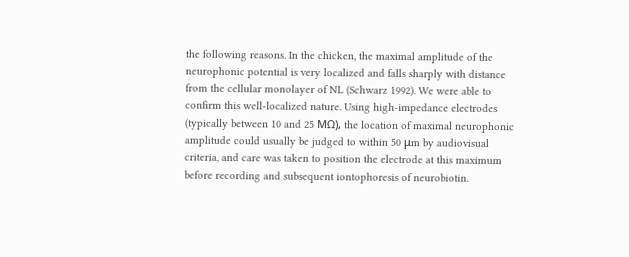the following reasons. In the chicken, the maximal amplitude of the neurophonic potential is very localized and falls sharply with distance from the cellular monolayer of NL (Schwarz 1992). We were able to confirm this well-localized nature. Using high-impedance electrodes (typically between 10 and 25 MΩ), the location of maximal neurophonic amplitude could usually be judged to within 50 μm by audiovisual criteria, and care was taken to position the electrode at this maximum before recording and subsequent iontophoresis of neurobiotin.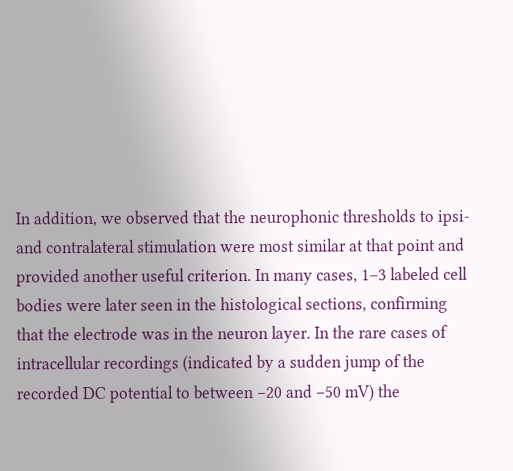In addition, we observed that the neurophonic thresholds to ipsi- and contralateral stimulation were most similar at that point and provided another useful criterion. In many cases, 1–3 labeled cell bodies were later seen in the histological sections, confirming that the electrode was in the neuron layer. In the rare cases of intracellular recordings (indicated by a sudden jump of the recorded DC potential to between −20 and −50 mV) the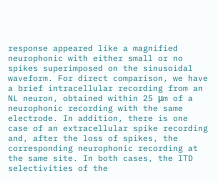response appeared like a magnified neurophonic with either small or no spikes superimposed on the sinusoidal waveform. For direct comparison, we have a brief intracellular recording from an NL neuron, obtained within 25 μm of a neurophonic recording with the same electrode. In addition, there is one case of an extracellular spike recording and, after the loss of spikes, the corresponding neurophonic recording at the same site. In both cases, the ITD selectivities of the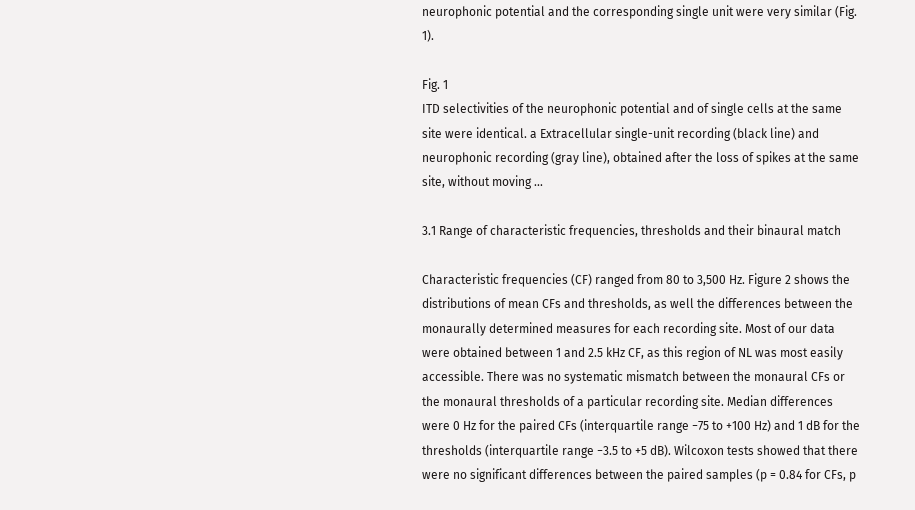neurophonic potential and the corresponding single unit were very similar (Fig. 1).

Fig. 1
ITD selectivities of the neurophonic potential and of single cells at the same site were identical. a Extracellular single-unit recording (black line) and neurophonic recording (gray line), obtained after the loss of spikes at the same site, without moving ...

3.1 Range of characteristic frequencies, thresholds and their binaural match

Characteristic frequencies (CF) ranged from 80 to 3,500 Hz. Figure 2 shows the distributions of mean CFs and thresholds, as well the differences between the monaurally determined measures for each recording site. Most of our data were obtained between 1 and 2.5 kHz CF, as this region of NL was most easily accessible. There was no systematic mismatch between the monaural CFs or the monaural thresholds of a particular recording site. Median differences were 0 Hz for the paired CFs (interquartile range −75 to +100 Hz) and 1 dB for the thresholds (interquartile range −3.5 to +5 dB). Wilcoxon tests showed that there were no significant differences between the paired samples (p = 0.84 for CFs, p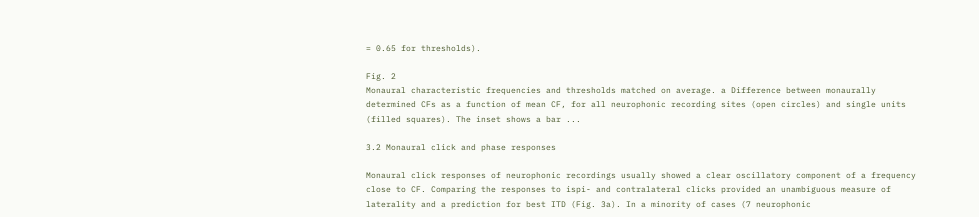= 0.65 for thresholds).

Fig. 2
Monaural characteristic frequencies and thresholds matched on average. a Difference between monaurally determined CFs as a function of mean CF, for all neurophonic recording sites (open circles) and single units (filled squares). The inset shows a bar ...

3.2 Monaural click and phase responses

Monaural click responses of neurophonic recordings usually showed a clear oscillatory component of a frequency close to CF. Comparing the responses to ispi- and contralateral clicks provided an unambiguous measure of laterality and a prediction for best ITD (Fig. 3a). In a minority of cases (7 neurophonic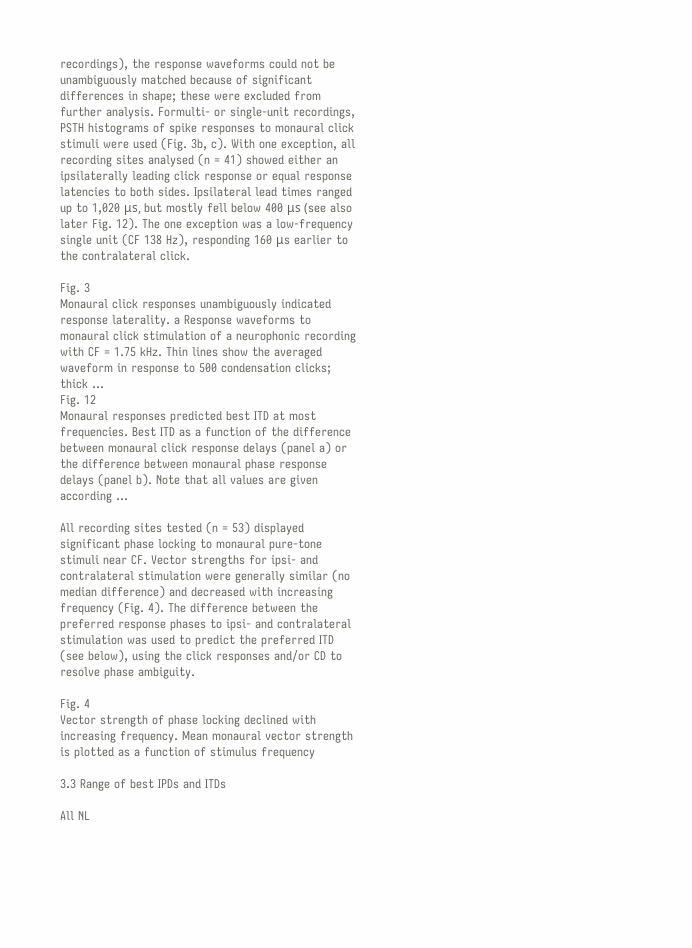recordings), the response waveforms could not be unambiguously matched because of significant differences in shape; these were excluded from further analysis. Formulti- or single-unit recordings, PSTH histograms of spike responses to monaural click stimuli were used (Fig. 3b, c). With one exception, all recording sites analysed (n = 41) showed either an ipsilaterally leading click response or equal response latencies to both sides. Ipsilateral lead times ranged up to 1,020 μs, but mostly fell below 400 μs (see also later Fig. 12). The one exception was a low-frequency single unit (CF 138 Hz), responding 160 μs earlier to the contralateral click.

Fig. 3
Monaural click responses unambiguously indicated response laterality. a Response waveforms to monaural click stimulation of a neurophonic recording with CF = 1.75 kHz. Thin lines show the averaged waveform in response to 500 condensation clicks; thick ...
Fig. 12
Monaural responses predicted best ITD at most frequencies. Best ITD as a function of the difference between monaural click response delays (panel a) or the difference between monaural phase response delays (panel b). Note that all values are given according ...

All recording sites tested (n = 53) displayed significant phase locking to monaural pure-tone stimuli near CF. Vector strengths for ipsi- and contralateral stimulation were generally similar (no median difference) and decreased with increasing frequency (Fig. 4). The difference between the preferred response phases to ipsi- and contralateral stimulation was used to predict the preferred ITD (see below), using the click responses and/or CD to resolve phase ambiguity.

Fig. 4
Vector strength of phase locking declined with increasing frequency. Mean monaural vector strength is plotted as a function of stimulus frequency

3.3 Range of best IPDs and ITDs

All NL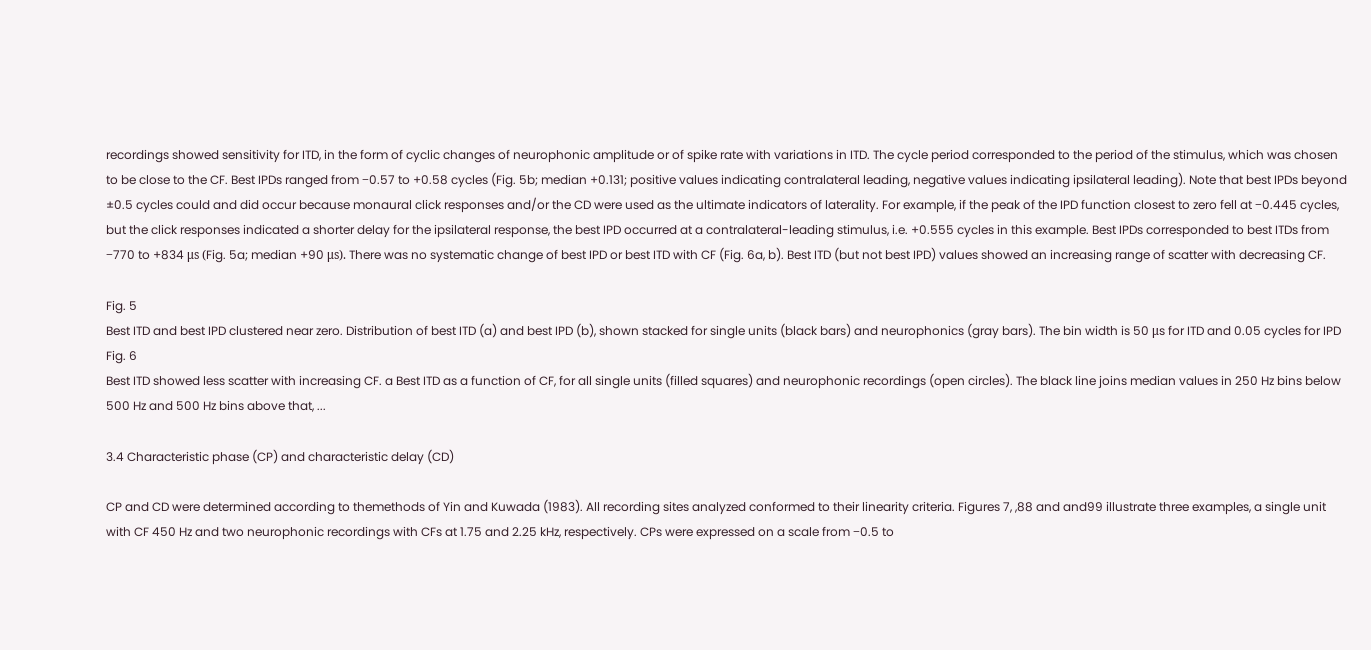recordings showed sensitivity for ITD, in the form of cyclic changes of neurophonic amplitude or of spike rate with variations in ITD. The cycle period corresponded to the period of the stimulus, which was chosen to be close to the CF. Best IPDs ranged from −0.57 to +0.58 cycles (Fig. 5b; median +0.131; positive values indicating contralateral leading, negative values indicating ipsilateral leading). Note that best IPDs beyond ±0.5 cycles could and did occur because monaural click responses and/or the CD were used as the ultimate indicators of laterality. For example, if the peak of the IPD function closest to zero fell at −0.445 cycles, but the click responses indicated a shorter delay for the ipsilateral response, the best IPD occurred at a contralateral-leading stimulus, i.e. +0.555 cycles in this example. Best IPDs corresponded to best ITDs from −770 to +834 μs (Fig. 5a; median +90 μs). There was no systematic change of best IPD or best ITD with CF (Fig. 6a, b). Best ITD (but not best IPD) values showed an increasing range of scatter with decreasing CF.

Fig. 5
Best ITD and best IPD clustered near zero. Distribution of best ITD (a) and best IPD (b), shown stacked for single units (black bars) and neurophonics (gray bars). The bin width is 50 μs for ITD and 0.05 cycles for IPD
Fig. 6
Best ITD showed less scatter with increasing CF. a Best ITD as a function of CF, for all single units (filled squares) and neurophonic recordings (open circles). The black line joins median values in 250 Hz bins below 500 Hz and 500 Hz bins above that, ...

3.4 Characteristic phase (CP) and characteristic delay (CD)

CP and CD were determined according to themethods of Yin and Kuwada (1983). All recording sites analyzed conformed to their linearity criteria. Figures 7, ,88 and and99 illustrate three examples, a single unit with CF 450 Hz and two neurophonic recordings with CFs at 1.75 and 2.25 kHz, respectively. CPs were expressed on a scale from −0.5 to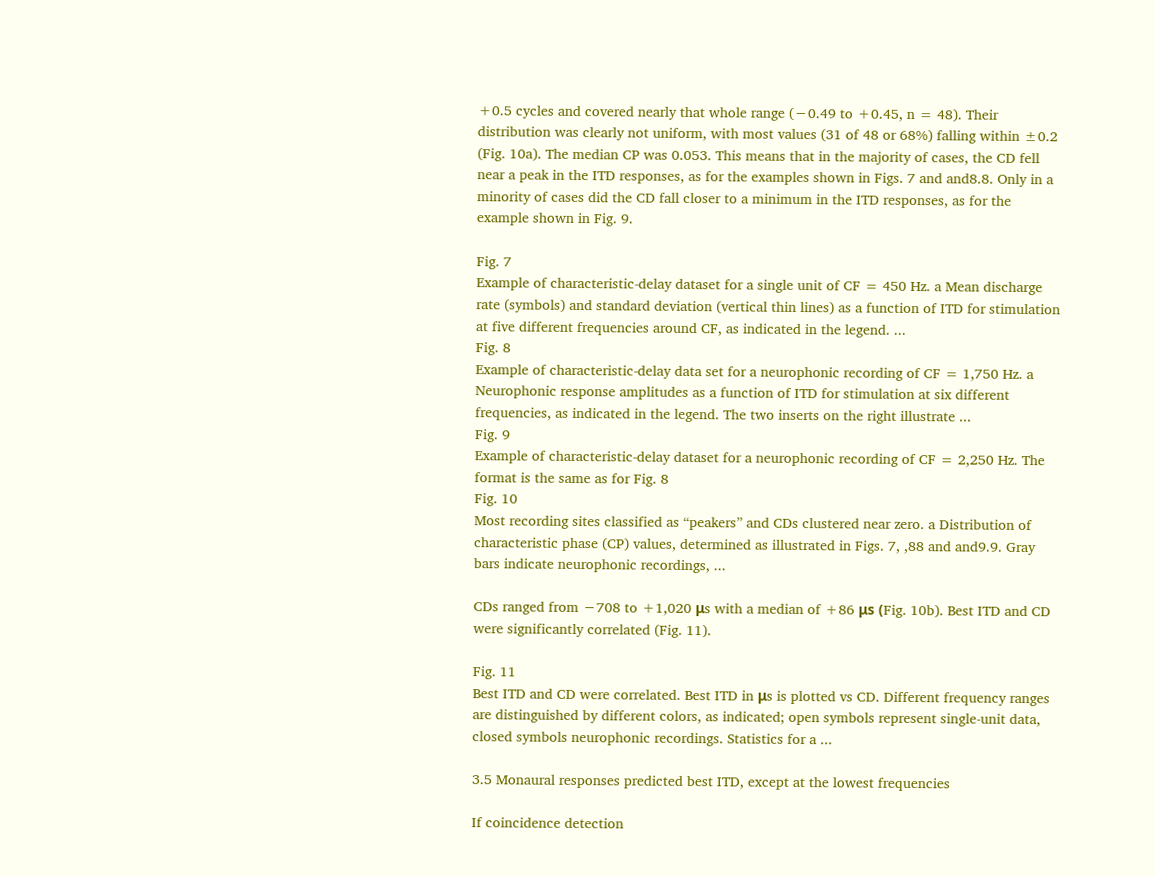+0.5 cycles and covered nearly that whole range (−0.49 to +0.45, n = 48). Their distribution was clearly not uniform, with most values (31 of 48 or 68%) falling within ±0.2 (Fig. 10a). The median CP was 0.053. This means that in the majority of cases, the CD fell near a peak in the ITD responses, as for the examples shown in Figs. 7 and and8.8. Only in a minority of cases did the CD fall closer to a minimum in the ITD responses, as for the example shown in Fig. 9.

Fig. 7
Example of characteristic-delay dataset for a single unit of CF = 450 Hz. a Mean discharge rate (symbols) and standard deviation (vertical thin lines) as a function of ITD for stimulation at five different frequencies around CF, as indicated in the legend. ...
Fig. 8
Example of characteristic-delay data set for a neurophonic recording of CF = 1,750 Hz. a Neurophonic response amplitudes as a function of ITD for stimulation at six different frequencies, as indicated in the legend. The two inserts on the right illustrate ...
Fig. 9
Example of characteristic-delay dataset for a neurophonic recording of CF = 2,250 Hz. The format is the same as for Fig. 8
Fig. 10
Most recording sites classified as “peakers” and CDs clustered near zero. a Distribution of characteristic phase (CP) values, determined as illustrated in Figs. 7, ,88 and and9.9. Gray bars indicate neurophonic recordings, ...

CDs ranged from −708 to +1,020 μs with a median of +86 μs (Fig. 10b). Best ITD and CD were significantly correlated (Fig. 11).

Fig. 11
Best ITD and CD were correlated. Best ITD in μs is plotted vs CD. Different frequency ranges are distinguished by different colors, as indicated; open symbols represent single-unit data, closed symbols neurophonic recordings. Statistics for a ...

3.5 Monaural responses predicted best ITD, except at the lowest frequencies

If coincidence detection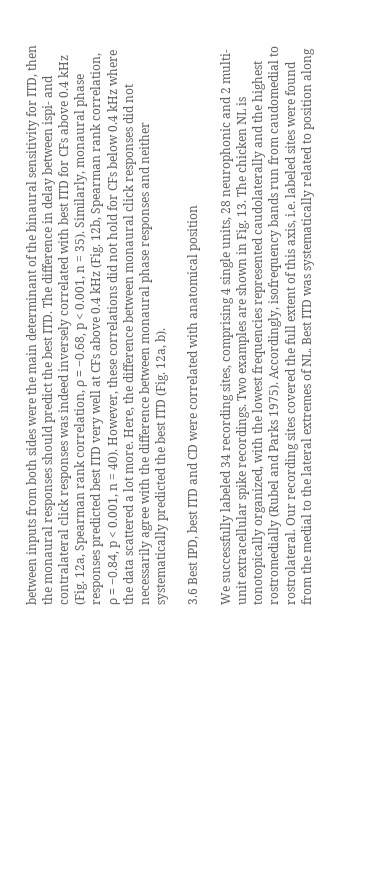between inputs from both sides were the main determinant of the binaural sensitivity for ITD, then the monaural responses should predict the best ITD. The difference in delay between ispi- and contralateral click responses was indeed inversely correlated with best ITD for CFs above 0.4 kHz (Fig. 12a, Spearman rank correlation, ρ = −0.68, p < 0.001, n = 35). Similarly, monaural phase responses predicted best ITD very well at CFs above 0.4 kHz (Fig. 12b, Spearman rank correlation, ρ = −0.84, p < 0.001, n = 40). However, these correlations did not hold for CFs below 0.4 kHz where the data scattered a lot more. Here, the difference between monaural click responses did not necessarily agree with the difference between monaural phase responses and neither systematically predicted the best ITD (Fig. 12a, b).

3.6 Best IPD, best ITD and CD were correlated with anatomical position

We successfully labeled 34 recording sites, comprising 4 single units, 28 neurophonic and 2 multi-unit extracellular spike recordings. Two examples are shown in Fig. 13. The chicken NL is tonotopically organized, with the lowest frequencies represented caudolaterally and the highest rostromedially (Rubel and Parks 1975). Accordingly, isofrequency bands run from caudomedial to rostrolateral. Our recording sites covered the full extent of this axis, i.e. labeled sites were found from the medial to the lateral extremes of NL. Best ITD was systematically related to position along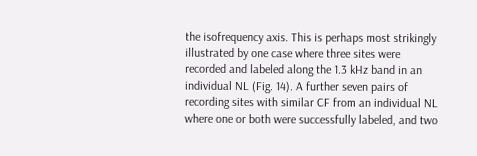the isofrequency axis. This is perhaps most strikingly illustrated by one case where three sites were recorded and labeled along the 1.3 kHz band in an individual NL (Fig. 14). A further seven pairs of recording sites with similar CF from an individual NL where one or both were successfully labeled, and two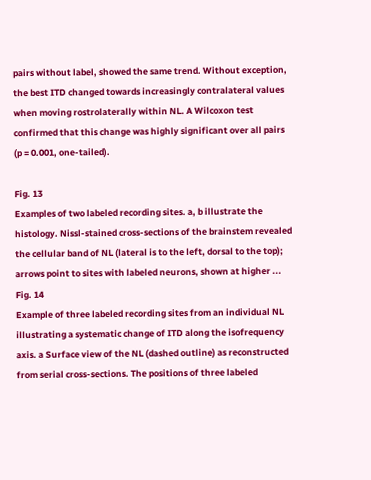pairs without label, showed the same trend. Without exception, the best ITD changed towards increasingly contralateral values when moving rostrolaterally within NL. A Wilcoxon test confirmed that this change was highly significant over all pairs (p = 0.001, one-tailed).

Fig. 13
Examples of two labeled recording sites. a, b illustrate the histology. Nissl-stained cross-sections of the brainstem revealed the cellular band of NL (lateral is to the left, dorsal to the top); arrows point to sites with labeled neurons, shown at higher ...
Fig. 14
Example of three labeled recording sites from an individual NL illustrating a systematic change of ITD along the isofrequency axis. a Surface view of the NL (dashed outline) as reconstructed from serial cross-sections. The positions of three labeled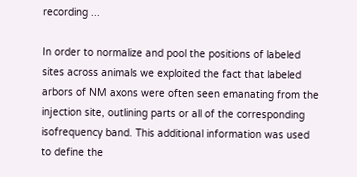recording ...

In order to normalize and pool the positions of labeled sites across animals we exploited the fact that labeled arbors of NM axons were often seen emanating from the injection site, outlining parts or all of the corresponding isofrequency band. This additional information was used to define the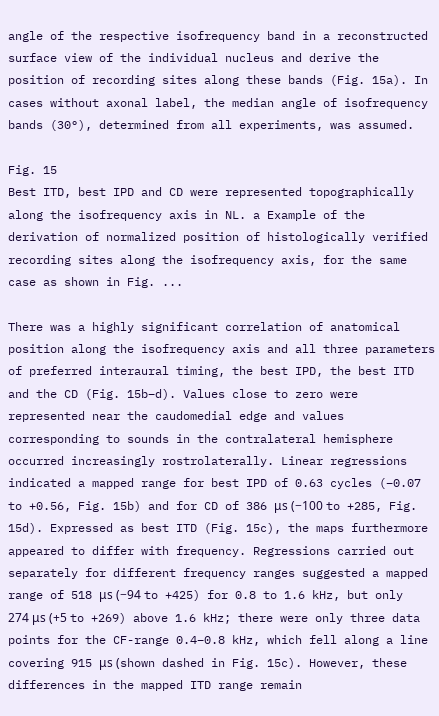angle of the respective isofrequency band in a reconstructed surface view of the individual nucleus and derive the position of recording sites along these bands (Fig. 15a). In cases without axonal label, the median angle of isofrequency bands (30°), determined from all experiments, was assumed.

Fig. 15
Best ITD, best IPD and CD were represented topographically along the isofrequency axis in NL. a Example of the derivation of normalized position of histologically verified recording sites along the isofrequency axis, for the same case as shown in Fig. ...

There was a highly significant correlation of anatomical position along the isofrequency axis and all three parameters of preferred interaural timing, the best IPD, the best ITD and the CD (Fig. 15b–d). Values close to zero were represented near the caudomedial edge and values corresponding to sounds in the contralateral hemisphere occurred increasingly rostrolaterally. Linear regressions indicated a mapped range for best IPD of 0.63 cycles (−0.07 to +0.56, Fig. 15b) and for CD of 386 μs (−100 to +285, Fig. 15d). Expressed as best ITD (Fig. 15c), the maps furthermore appeared to differ with frequency. Regressions carried out separately for different frequency ranges suggested a mapped range of 518 μs (−94 to +425) for 0.8 to 1.6 kHz, but only 274 μs (+5 to +269) above 1.6 kHz; there were only three data points for the CF-range 0.4–0.8 kHz, which fell along a line covering 915 μs (shown dashed in Fig. 15c). However, these differences in the mapped ITD range remain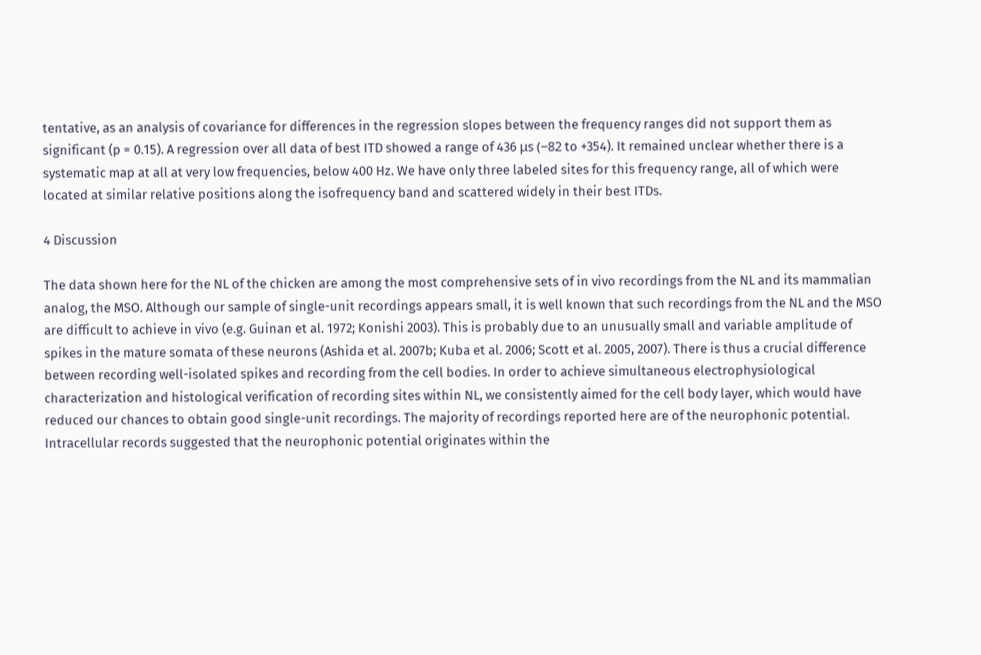tentative, as an analysis of covariance for differences in the regression slopes between the frequency ranges did not support them as significant (p = 0.15). A regression over all data of best ITD showed a range of 436 μs (−82 to +354). It remained unclear whether there is a systematic map at all at very low frequencies, below 400 Hz. We have only three labeled sites for this frequency range, all of which were located at similar relative positions along the isofrequency band and scattered widely in their best ITDs.

4 Discussion

The data shown here for the NL of the chicken are among the most comprehensive sets of in vivo recordings from the NL and its mammalian analog, the MSO. Although our sample of single-unit recordings appears small, it is well known that such recordings from the NL and the MSO are difficult to achieve in vivo (e.g. Guinan et al. 1972; Konishi 2003). This is probably due to an unusually small and variable amplitude of spikes in the mature somata of these neurons (Ashida et al. 2007b; Kuba et al. 2006; Scott et al. 2005, 2007). There is thus a crucial difference between recording well-isolated spikes and recording from the cell bodies. In order to achieve simultaneous electrophysiological characterization and histological verification of recording sites within NL, we consistently aimed for the cell body layer, which would have reduced our chances to obtain good single-unit recordings. The majority of recordings reported here are of the neurophonic potential. Intracellular records suggested that the neurophonic potential originates within the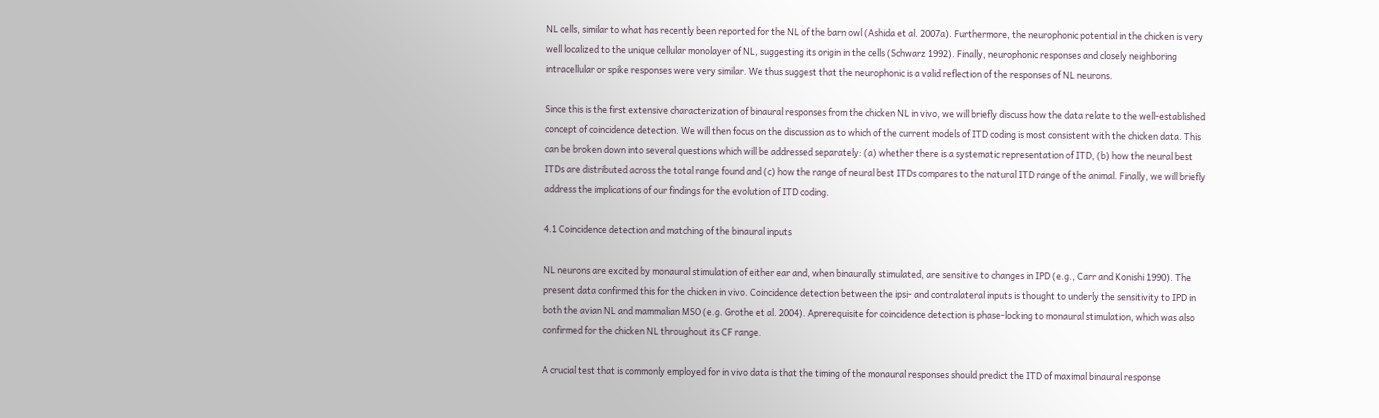NL cells, similar to what has recently been reported for the NL of the barn owl (Ashida et al. 2007a). Furthermore, the neurophonic potential in the chicken is very well localized to the unique cellular monolayer of NL, suggesting its origin in the cells (Schwarz 1992). Finally, neurophonic responses and closely neighboring intracellular or spike responses were very similar. We thus suggest that the neurophonic is a valid reflection of the responses of NL neurons.

Since this is the first extensive characterization of binaural responses from the chicken NL in vivo, we will briefly discuss how the data relate to the well-established concept of coincidence detection. We will then focus on the discussion as to which of the current models of ITD coding is most consistent with the chicken data. This can be broken down into several questions which will be addressed separately: (a) whether there is a systematic representation of ITD, (b) how the neural best ITDs are distributed across the total range found and (c) how the range of neural best ITDs compares to the natural ITD range of the animal. Finally, we will briefly address the implications of our findings for the evolution of ITD coding.

4.1 Coincidence detection and matching of the binaural inputs

NL neurons are excited by monaural stimulation of either ear and, when binaurally stimulated, are sensitive to changes in IPD (e.g., Carr and Konishi 1990). The present data confirmed this for the chicken in vivo. Coincidence detection between the ipsi- and contralateral inputs is thought to underly the sensitivity to IPD in both the avian NL and mammalian MSO (e.g. Grothe et al. 2004). Aprerequisite for coincidence detection is phase-locking to monaural stimulation, which was also confirmed for the chicken NL throughout its CF range.

A crucial test that is commonly employed for in vivo data is that the timing of the monaural responses should predict the ITD of maximal binaural response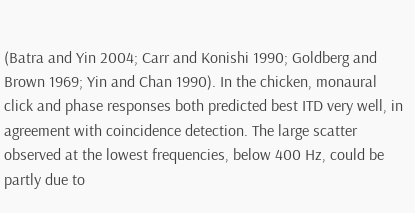(Batra and Yin 2004; Carr and Konishi 1990; Goldberg and Brown 1969; Yin and Chan 1990). In the chicken, monaural click and phase responses both predicted best ITD very well, in agreement with coincidence detection. The large scatter observed at the lowest frequencies, below 400 Hz, could be partly due to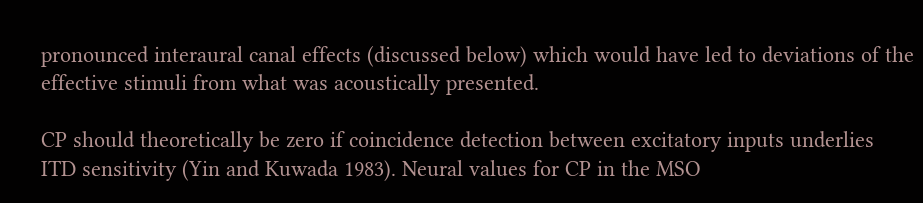pronounced interaural canal effects (discussed below) which would have led to deviations of the effective stimuli from what was acoustically presented.

CP should theoretically be zero if coincidence detection between excitatory inputs underlies ITD sensitivity (Yin and Kuwada 1983). Neural values for CP in the MSO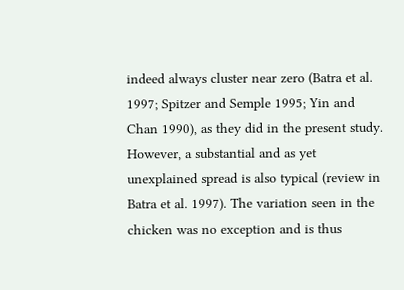indeed always cluster near zero (Batra et al. 1997; Spitzer and Semple 1995; Yin and Chan 1990), as they did in the present study. However, a substantial and as yet unexplained spread is also typical (review in Batra et al. 1997). The variation seen in the chicken was no exception and is thus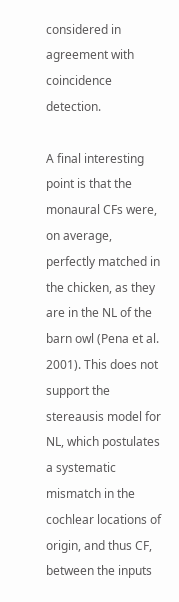considered in agreement with coincidence detection.

A final interesting point is that the monaural CFs were, on average, perfectly matched in the chicken, as they are in the NL of the barn owl (Pena et al. 2001). This does not support the stereausis model for NL, which postulates a systematic mismatch in the cochlear locations of origin, and thus CF, between the inputs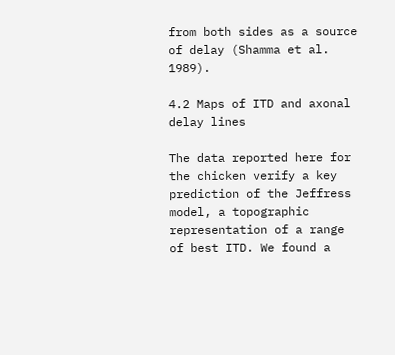from both sides as a source of delay (Shamma et al. 1989).

4.2 Maps of ITD and axonal delay lines

The data reported here for the chicken verify a key prediction of the Jeffress model, a topographic representation of a range of best ITD. We found a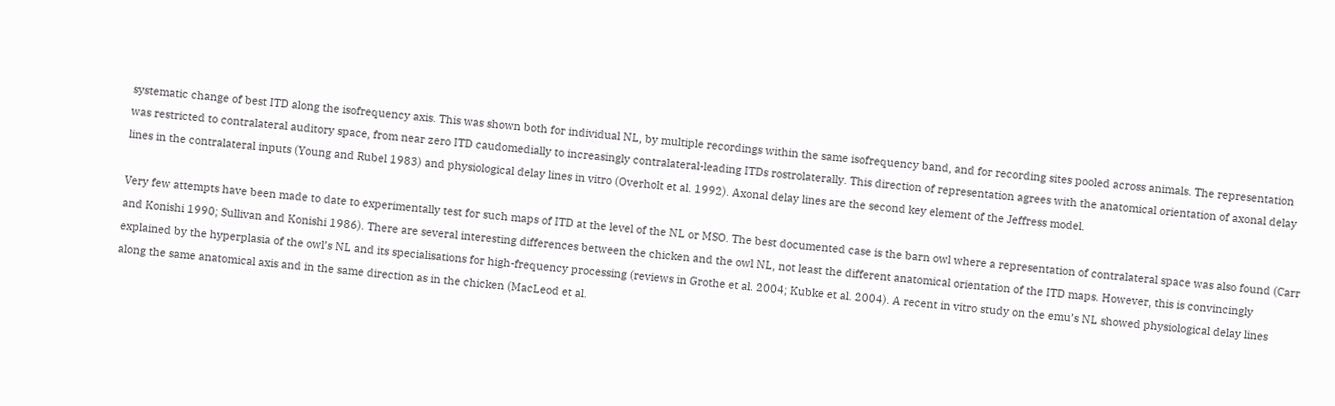systematic change of best ITD along the isofrequency axis. This was shown both for individual NL, by multiple recordings within the same isofrequency band, and for recording sites pooled across animals. The representation was restricted to contralateral auditory space, from near zero ITD caudomedially to increasingly contralateral-leading ITDs rostrolaterally. This direction of representation agrees with the anatomical orientation of axonal delay lines in the contralateral inputs (Young and Rubel 1983) and physiological delay lines in vitro (Overholt et al. 1992). Axonal delay lines are the second key element of the Jeffress model.

Very few attempts have been made to date to experimentally test for such maps of ITD at the level of the NL or MSO. The best documented case is the barn owl where a representation of contralateral space was also found (Carr and Konishi 1990; Sullivan and Konishi 1986). There are several interesting differences between the chicken and the owl NL, not least the different anatomical orientation of the ITD maps. However, this is convincingly explained by the hyperplasia of the owl’s NL and its specialisations for high-frequency processing (reviews in Grothe et al. 2004; Kubke et al. 2004). A recent in vitro study on the emu’s NL showed physiological delay lines along the same anatomical axis and in the same direction as in the chicken (MacLeod et al.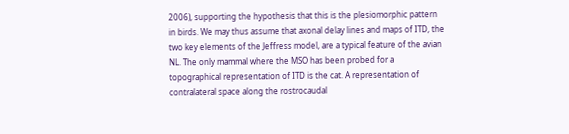2006), supporting the hypothesis that this is the plesiomorphic pattern in birds. We may thus assume that axonal delay lines and maps of ITD, the two key elements of the Jeffress model, are a typical feature of the avian NL. The only mammal where the MSO has been probed for a topographical representation of ITD is the cat. A representation of contralateral space along the rostrocaudal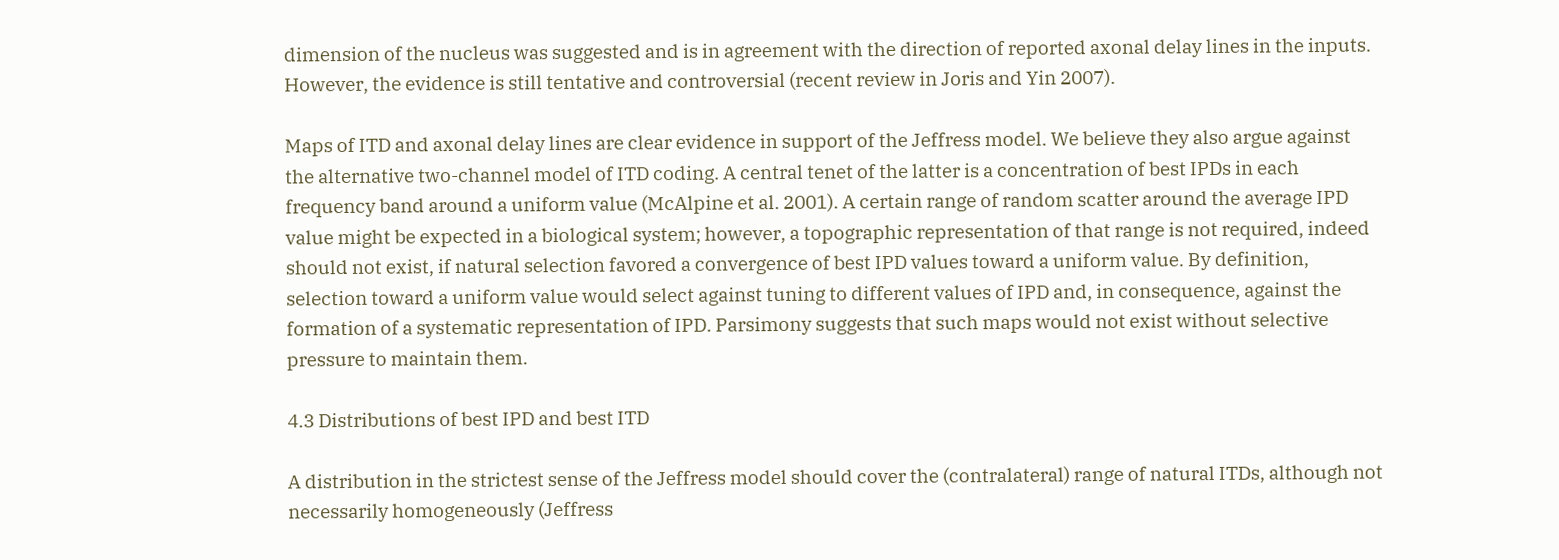dimension of the nucleus was suggested and is in agreement with the direction of reported axonal delay lines in the inputs. However, the evidence is still tentative and controversial (recent review in Joris and Yin 2007).

Maps of ITD and axonal delay lines are clear evidence in support of the Jeffress model. We believe they also argue against the alternative two-channel model of ITD coding. A central tenet of the latter is a concentration of best IPDs in each frequency band around a uniform value (McAlpine et al. 2001). A certain range of random scatter around the average IPD value might be expected in a biological system; however, a topographic representation of that range is not required, indeed should not exist, if natural selection favored a convergence of best IPD values toward a uniform value. By definition, selection toward a uniform value would select against tuning to different values of IPD and, in consequence, against the formation of a systematic representation of IPD. Parsimony suggests that such maps would not exist without selective pressure to maintain them.

4.3 Distributions of best IPD and best ITD

A distribution in the strictest sense of the Jeffress model should cover the (contralateral) range of natural ITDs, although not necessarily homogeneously (Jeffress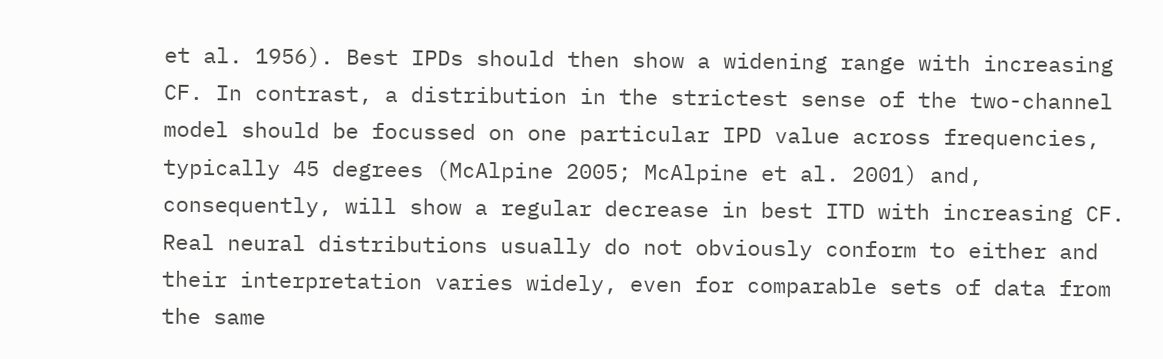et al. 1956). Best IPDs should then show a widening range with increasing CF. In contrast, a distribution in the strictest sense of the two-channel model should be focussed on one particular IPD value across frequencies, typically 45 degrees (McAlpine 2005; McAlpine et al. 2001) and, consequently, will show a regular decrease in best ITD with increasing CF. Real neural distributions usually do not obviously conform to either and their interpretation varies widely, even for comparable sets of data from the same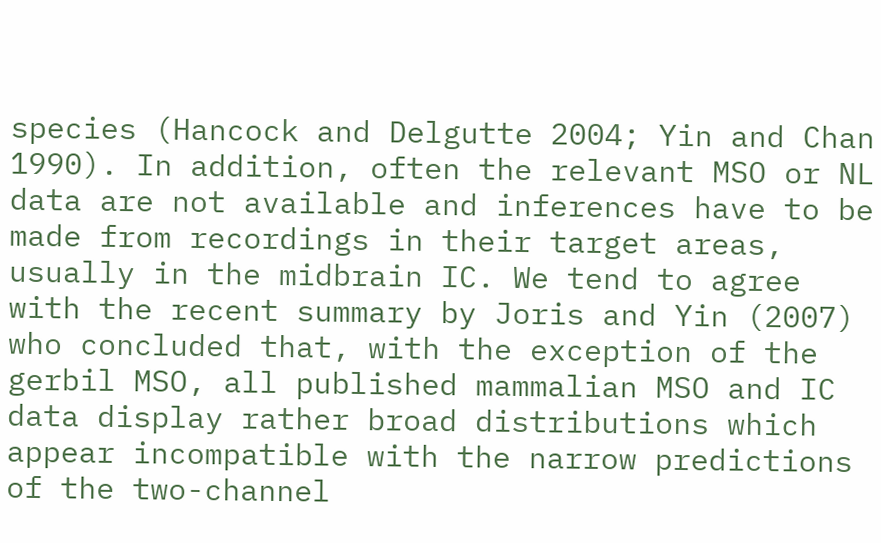species (Hancock and Delgutte 2004; Yin and Chan 1990). In addition, often the relevant MSO or NL data are not available and inferences have to be made from recordings in their target areas, usually in the midbrain IC. We tend to agree with the recent summary by Joris and Yin (2007) who concluded that, with the exception of the gerbil MSO, all published mammalian MSO and IC data display rather broad distributions which appear incompatible with the narrow predictions of the two-channel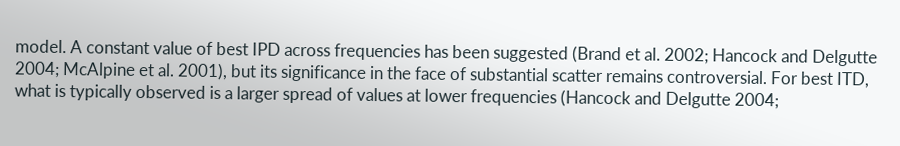model. A constant value of best IPD across frequencies has been suggested (Brand et al. 2002; Hancock and Delgutte 2004; McAlpine et al. 2001), but its significance in the face of substantial scatter remains controversial. For best ITD, what is typically observed is a larger spread of values at lower frequencies (Hancock and Delgutte 2004;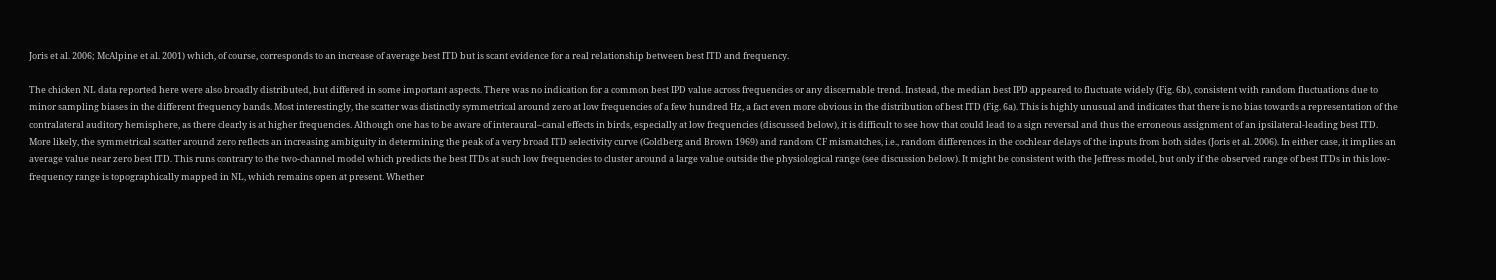Joris et al. 2006; McAlpine et al. 2001) which, of course, corresponds to an increase of average best ITD but is scant evidence for a real relationship between best ITD and frequency.

The chicken NL data reported here were also broadly distributed, but differed in some important aspects. There was no indication for a common best IPD value across frequencies or any discernable trend. Instead, the median best IPD appeared to fluctuate widely (Fig. 6b), consistent with random fluctuations due to minor sampling biases in the different frequency bands. Most interestingly, the scatter was distinctly symmetrical around zero at low frequencies of a few hundred Hz, a fact even more obvious in the distribution of best ITD (Fig. 6a). This is highly unusual and indicates that there is no bias towards a representation of the contralateral auditory hemisphere, as there clearly is at higher frequencies. Although one has to be aware of interaural–canal effects in birds, especially at low frequencies (discussed below), it is difficult to see how that could lead to a sign reversal and thus the erroneous assignment of an ipsilateral-leading best ITD. More likely, the symmetrical scatter around zero reflects an increasing ambiguity in determining the peak of a very broad ITD selectivity curve (Goldberg and Brown 1969) and random CF mismatches, i.e., random differences in the cochlear delays of the inputs from both sides (Joris et al. 2006). In either case, it implies an average value near zero best ITD. This runs contrary to the two-channel model which predicts the best ITDs at such low frequencies to cluster around a large value outside the physiological range (see discussion below). It might be consistent with the Jeffress model, but only if the observed range of best ITDs in this low-frequency range is topographically mapped in NL, which remains open at present. Whether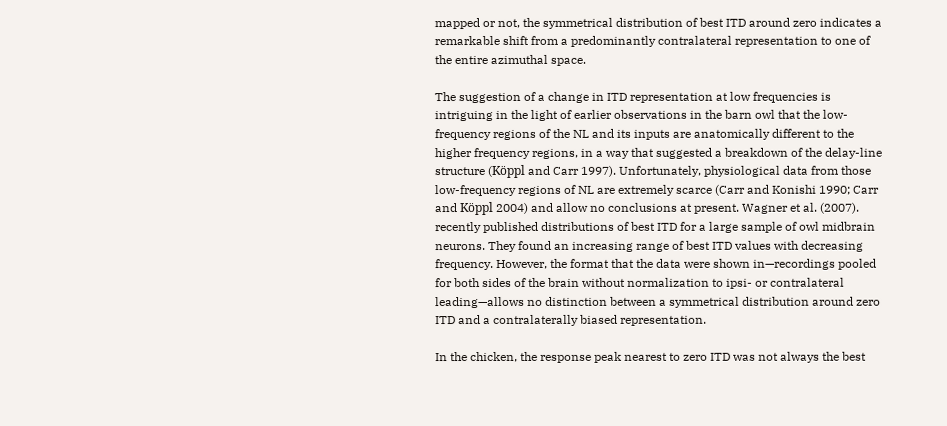mapped or not, the symmetrical distribution of best ITD around zero indicates a remarkable shift from a predominantly contralateral representation to one of the entire azimuthal space.

The suggestion of a change in ITD representation at low frequencies is intriguing in the light of earlier observations in the barn owl that the low-frequency regions of the NL and its inputs are anatomically different to the higher frequency regions, in a way that suggested a breakdown of the delay-line structure (Köppl and Carr 1997). Unfortunately, physiological data from those low-frequency regions of NL are extremely scarce (Carr and Konishi 1990; Carr and Köppl 2004) and allow no conclusions at present. Wagner et al. (2007). recently published distributions of best ITD for a large sample of owl midbrain neurons. They found an increasing range of best ITD values with decreasing frequency. However, the format that the data were shown in—recordings pooled for both sides of the brain without normalization to ipsi- or contralateral leading—allows no distinction between a symmetrical distribution around zero ITD and a contralaterally biased representation.

In the chicken, the response peak nearest to zero ITD was not always the best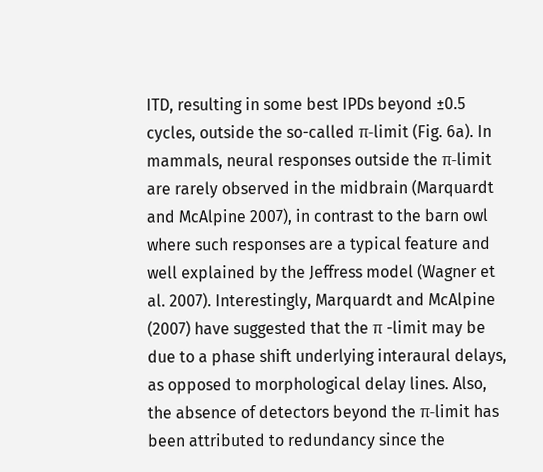ITD, resulting in some best IPDs beyond ±0.5 cycles, outside the so-called π-limit (Fig. 6a). In mammals, neural responses outside the π-limit are rarely observed in the midbrain (Marquardt and McAlpine 2007), in contrast to the barn owl where such responses are a typical feature and well explained by the Jeffress model (Wagner et al. 2007). Interestingly, Marquardt and McAlpine (2007) have suggested that the π -limit may be due to a phase shift underlying interaural delays, as opposed to morphological delay lines. Also, the absence of detectors beyond the π-limit has been attributed to redundancy since the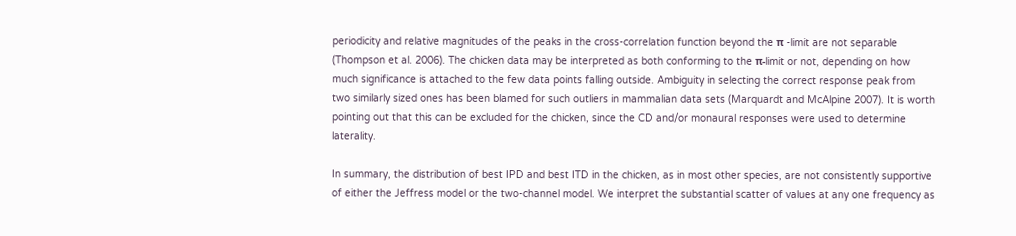periodicity and relative magnitudes of the peaks in the cross-correlation function beyond the π -limit are not separable (Thompson et al. 2006). The chicken data may be interpreted as both conforming to the π-limit or not, depending on how much significance is attached to the few data points falling outside. Ambiguity in selecting the correct response peak from two similarly sized ones has been blamed for such outliers in mammalian data sets (Marquardt and McAlpine 2007). It is worth pointing out that this can be excluded for the chicken, since the CD and/or monaural responses were used to determine laterality.

In summary, the distribution of best IPD and best ITD in the chicken, as in most other species, are not consistently supportive of either the Jeffress model or the two-channel model. We interpret the substantial scatter of values at any one frequency as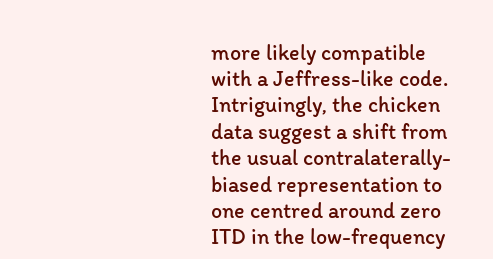more likely compatible with a Jeffress-like code. Intriguingly, the chicken data suggest a shift from the usual contralaterally-biased representation to one centred around zero ITD in the low-frequency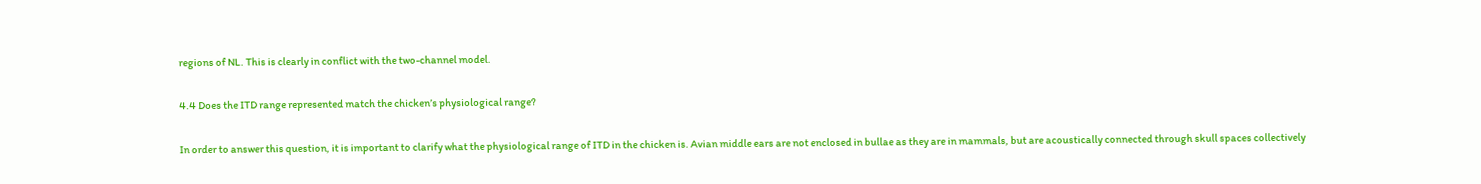regions of NL. This is clearly in conflict with the two-channel model.

4.4 Does the ITD range represented match the chicken’s physiological range?

In order to answer this question, it is important to clarify what the physiological range of ITD in the chicken is. Avian middle ears are not enclosed in bullae as they are in mammals, but are acoustically connected through skull spaces collectively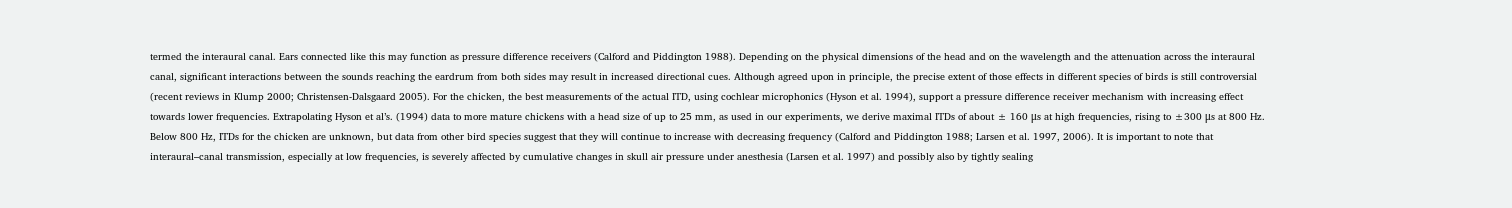termed the interaural canal. Ears connected like this may function as pressure difference receivers (Calford and Piddington 1988). Depending on the physical dimensions of the head and on the wavelength and the attenuation across the interaural canal, significant interactions between the sounds reaching the eardrum from both sides may result in increased directional cues. Although agreed upon in principle, the precise extent of those effects in different species of birds is still controversial (recent reviews in Klump 2000; Christensen-Dalsgaard 2005). For the chicken, the best measurements of the actual ITD, using cochlear microphonics (Hyson et al. 1994), support a pressure difference receiver mechanism with increasing effect towards lower frequencies. Extrapolating Hyson et al’s. (1994) data to more mature chickens with a head size of up to 25 mm, as used in our experiments, we derive maximal ITDs of about ± 160 μs at high frequencies, rising to ±300 μs at 800 Hz. Below 800 Hz, ITDs for the chicken are unknown, but data from other bird species suggest that they will continue to increase with decreasing frequency (Calford and Piddington 1988; Larsen et al. 1997, 2006). It is important to note that interaural–canal transmission, especially at low frequencies, is severely affected by cumulative changes in skull air pressure under anesthesia (Larsen et al. 1997) and possibly also by tightly sealing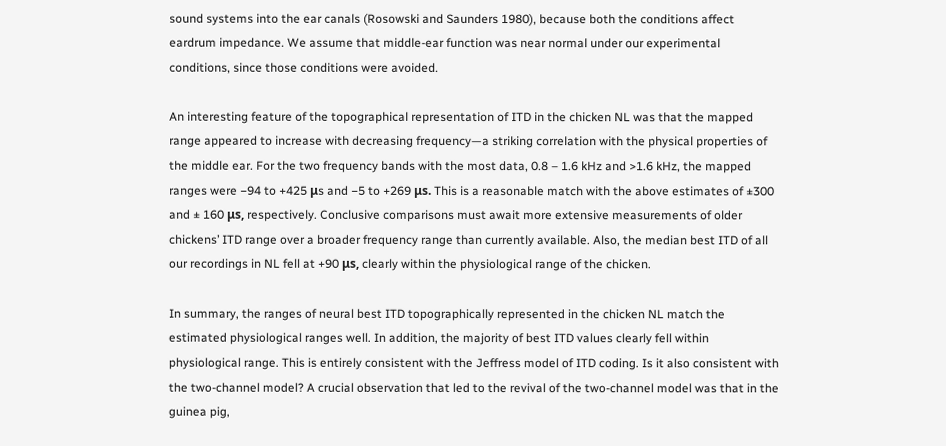sound systems into the ear canals (Rosowski and Saunders 1980), because both the conditions affect eardrum impedance. We assume that middle-ear function was near normal under our experimental conditions, since those conditions were avoided.

An interesting feature of the topographical representation of ITD in the chicken NL was that the mapped range appeared to increase with decreasing frequency—a striking correlation with the physical properties of the middle ear. For the two frequency bands with the most data, 0.8 – 1.6 kHz and >1.6 kHz, the mapped ranges were −94 to +425 μs and −5 to +269 μs. This is a reasonable match with the above estimates of ±300 and ± 160 μs, respectively. Conclusive comparisons must await more extensive measurements of older chickens’ ITD range over a broader frequency range than currently available. Also, the median best ITD of all our recordings in NL fell at +90 μs, clearly within the physiological range of the chicken.

In summary, the ranges of neural best ITD topographically represented in the chicken NL match the estimated physiological ranges well. In addition, the majority of best ITD values clearly fell within physiological range. This is entirely consistent with the Jeffress model of ITD coding. Is it also consistent with the two-channel model? A crucial observation that led to the revival of the two-channel model was that in the guinea pig,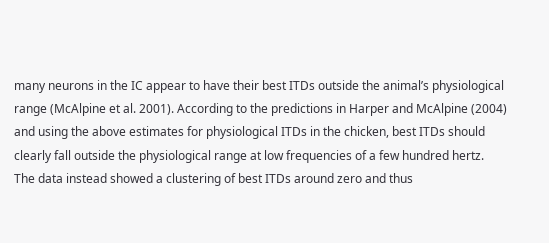many neurons in the IC appear to have their best ITDs outside the animal’s physiological range (McAlpine et al. 2001). According to the predictions in Harper and McAlpine (2004) and using the above estimates for physiological ITDs in the chicken, best ITDs should clearly fall outside the physiological range at low frequencies of a few hundred hertz. The data instead showed a clustering of best ITDs around zero and thus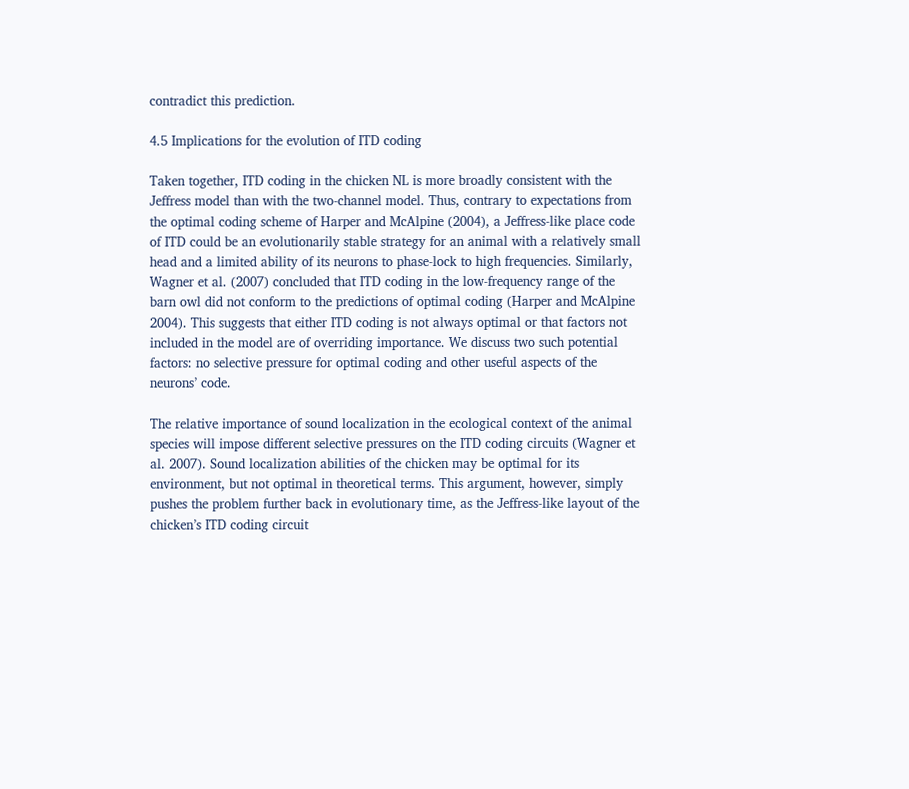contradict this prediction.

4.5 Implications for the evolution of ITD coding

Taken together, ITD coding in the chicken NL is more broadly consistent with the Jeffress model than with the two-channel model. Thus, contrary to expectations from the optimal coding scheme of Harper and McAlpine (2004), a Jeffress-like place code of ITD could be an evolutionarily stable strategy for an animal with a relatively small head and a limited ability of its neurons to phase-lock to high frequencies. Similarly, Wagner et al. (2007) concluded that ITD coding in the low-frequency range of the barn owl did not conform to the predictions of optimal coding (Harper and McAlpine 2004). This suggests that either ITD coding is not always optimal or that factors not included in the model are of overriding importance. We discuss two such potential factors: no selective pressure for optimal coding and other useful aspects of the neurons’ code.

The relative importance of sound localization in the ecological context of the animal species will impose different selective pressures on the ITD coding circuits (Wagner et al. 2007). Sound localization abilities of the chicken may be optimal for its environment, but not optimal in theoretical terms. This argument, however, simply pushes the problem further back in evolutionary time, as the Jeffress-like layout of the chicken’s ITD coding circuit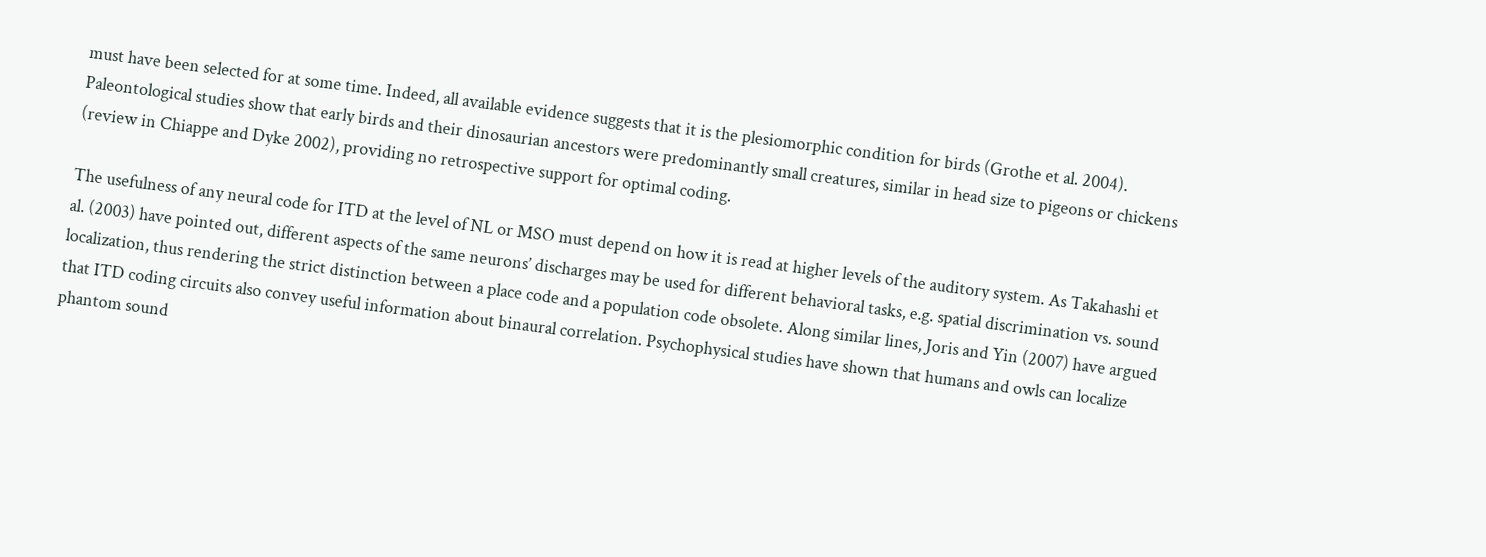must have been selected for at some time. Indeed, all available evidence suggests that it is the plesiomorphic condition for birds (Grothe et al. 2004). Paleontological studies show that early birds and their dinosaurian ancestors were predominantly small creatures, similar in head size to pigeons or chickens (review in Chiappe and Dyke 2002), providing no retrospective support for optimal coding.

The usefulness of any neural code for ITD at the level of NL or MSO must depend on how it is read at higher levels of the auditory system. As Takahashi et al. (2003) have pointed out, different aspects of the same neurons’ discharges may be used for different behavioral tasks, e.g. spatial discrimination vs. sound localization, thus rendering the strict distinction between a place code and a population code obsolete. Along similar lines, Joris and Yin (2007) have argued that ITD coding circuits also convey useful information about binaural correlation. Psychophysical studies have shown that humans and owls can localize phantom sound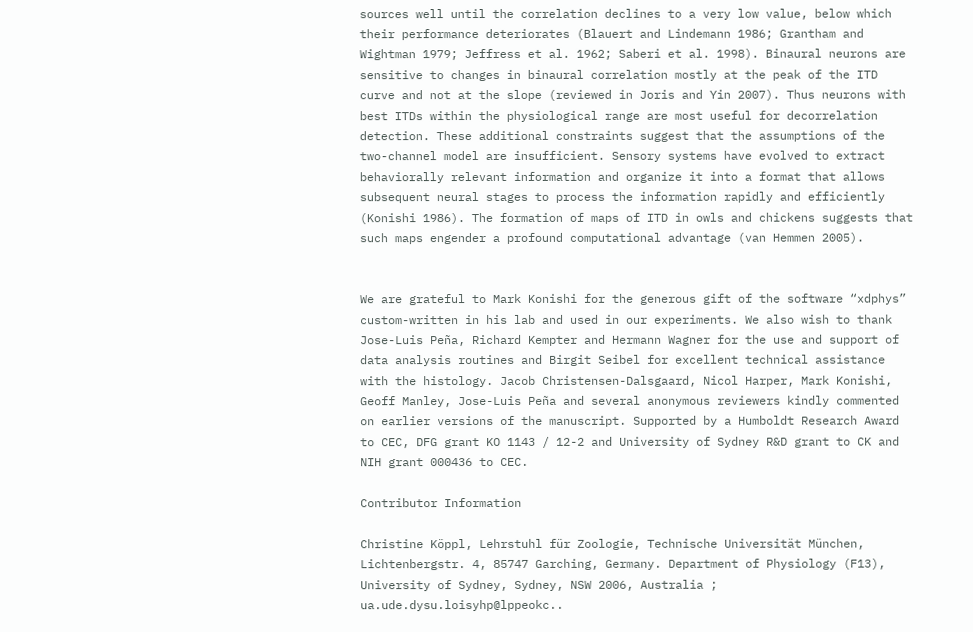sources well until the correlation declines to a very low value, below which their performance deteriorates (Blauert and Lindemann 1986; Grantham and Wightman 1979; Jeffress et al. 1962; Saberi et al. 1998). Binaural neurons are sensitive to changes in binaural correlation mostly at the peak of the ITD curve and not at the slope (reviewed in Joris and Yin 2007). Thus neurons with best ITDs within the physiological range are most useful for decorrelation detection. These additional constraints suggest that the assumptions of the two-channel model are insufficient. Sensory systems have evolved to extract behaviorally relevant information and organize it into a format that allows subsequent neural stages to process the information rapidly and efficiently (Konishi 1986). The formation of maps of ITD in owls and chickens suggests that such maps engender a profound computational advantage (van Hemmen 2005).


We are grateful to Mark Konishi for the generous gift of the software “xdphys” custom-written in his lab and used in our experiments. We also wish to thank Jose-Luis Peña, Richard Kempter and Hermann Wagner for the use and support of data analysis routines and Birgit Seibel for excellent technical assistance with the histology. Jacob Christensen-Dalsgaard, Nicol Harper, Mark Konishi, Geoff Manley, Jose-Luis Peña and several anonymous reviewers kindly commented on earlier versions of the manuscript. Supported by a Humboldt Research Award to CEC, DFG grant KO 1143 / 12-2 and University of Sydney R&D grant to CK and NIH grant 000436 to CEC.

Contributor Information

Christine Köppl, Lehrstuhl für Zoologie, Technische Universität München, Lichtenbergstr. 4, 85747 Garching, Germany. Department of Physiology (F13), University of Sydney, Sydney, NSW 2006, Australia ; ua.ude.dysu.loisyhp@lppeokc..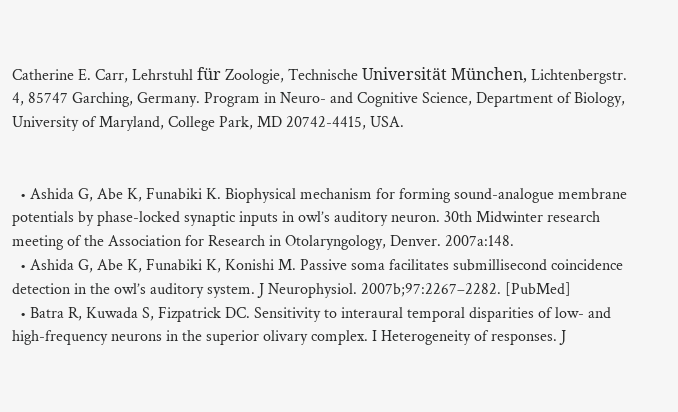Catherine E. Carr, Lehrstuhl für Zoologie, Technische Universität München, Lichtenbergstr. 4, 85747 Garching, Germany. Program in Neuro- and Cognitive Science, Department of Biology, University of Maryland, College Park, MD 20742-4415, USA.


  • Ashida G, Abe K, Funabiki K. Biophysical mechanism for forming sound-analogue membrane potentials by phase-locked synaptic inputs in owl’s auditory neuron. 30th Midwinter research meeting of the Association for Research in Otolaryngology, Denver. 2007a:148.
  • Ashida G, Abe K, Funabiki K, Konishi M. Passive soma facilitates submillisecond coincidence detection in the owl’s auditory system. J Neurophysiol. 2007b;97:2267–2282. [PubMed]
  • Batra R, Kuwada S, Fizpatrick DC. Sensitivity to interaural temporal disparities of low- and high-frequency neurons in the superior olivary complex. I Heterogeneity of responses. J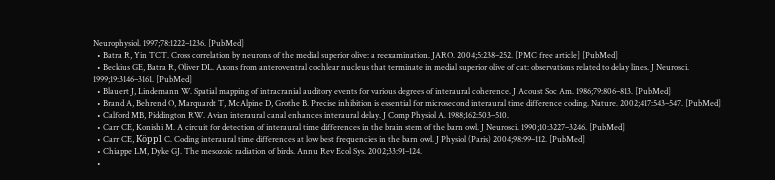Neurophysiol. 1997;78:1222–1236. [PubMed]
  • Batra R, Yin TCT. Cross correlation by neurons of the medial superior olive: a reexamination. JARO. 2004;5:238–252. [PMC free article] [PubMed]
  • Beckius GE, Batra R, Oliver DL. Axons from anteroventral cochlear nucleus that terminate in medial superior olive of cat: observations related to delay lines. J Neurosci. 1999;19:3146–3161. [PubMed]
  • Blauert J, Lindemann W. Spatial mapping of intracranial auditory events for various degrees of interaural coherence. J Acoust Soc Am. 1986;79:806–813. [PubMed]
  • Brand A, Behrend O, Marquardt T, McAlpine D, Grothe B. Precise inhibition is essential for microsecond interaural time difference coding. Nature. 2002;417:543–547. [PubMed]
  • Calford MB, Piddington RW. Avian interaural canal enhances interaural delay. J Comp Physiol A. 1988;162:503–510.
  • Carr CE, Konishi M. A circuit for detection of interaural time differences in the brain stem of the barn owl. J Neurosci. 1990;10:3227–3246. [PubMed]
  • Carr CE, Köppl C. Coding interaural time differences at low best frequencies in the barn owl. J Physiol (Paris) 2004;98:99–112. [PubMed]
  • Chiappe LM, Dyke GJ. The mesozoic radiation of birds. Annu Rev Ecol Sys. 2002;33:91–124.
  •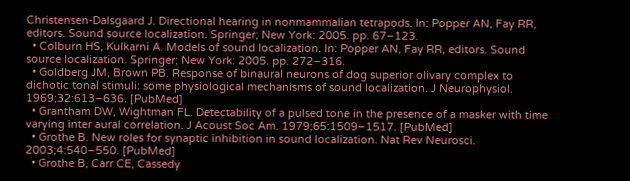Christensen-Dalsgaard J. Directional hearing in nonmammalian tetrapods. In: Popper AN, Fay RR, editors. Sound source localization. Springer; New York: 2005. pp. 67–123.
  • Colburn HS, Kulkarni A. Models of sound localization. In: Popper AN, Fay RR, editors. Sound source localization. Springer; New York: 2005. pp. 272–316.
  • Goldberg JM, Brown PB. Response of binaural neurons of dog superior olivary complex to dichotic tonal stimuli: some physiological mechanisms of sound localization. J Neurophysiol. 1969;32:613–636. [PubMed]
  • Grantham DW, Wightman FL. Detectability of a pulsed tone in the presence of a masker with time varying inter aural correlation. J Acoust Soc Am. 1979;65:1509–1517. [PubMed]
  • Grothe B. New roles for synaptic inhibition in sound localization. Nat Rev Neurosci. 2003;4:540–550. [PubMed]
  • Grothe B, Carr CE, Cassedy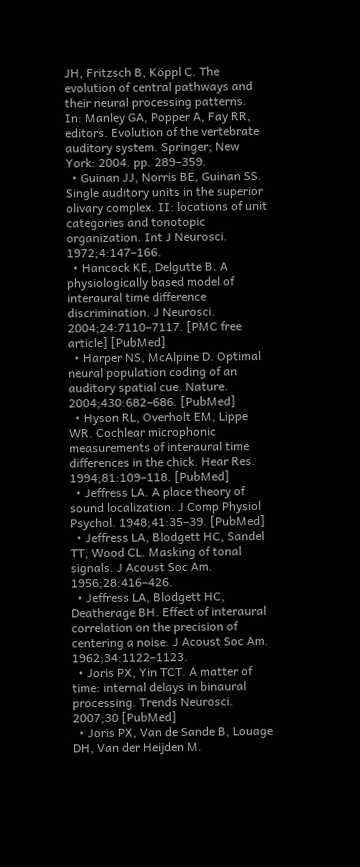JH, Fritzsch B, Köppl C. The evolution of central pathways and their neural processing patterns. In: Manley GA, Popper A, Fay RR, editors. Evolution of the vertebrate auditory system. Springer; New York: 2004. pp. 289–359.
  • Guinan JJ, Norris BE, Guinan SS. Single auditory units in the superior olivary complex. II: locations of unit categories and tonotopic organization. Int J Neurosci. 1972;4:147–166.
  • Hancock KE, Delgutte B. A physiologically based model of interaural time difference discrimination. J Neurosci. 2004;24:7110–7117. [PMC free article] [PubMed]
  • Harper NS, McAlpine D. Optimal neural population coding of an auditory spatial cue. Nature. 2004;430:682–686. [PubMed]
  • Hyson RL, Overholt EM, Lippe WR. Cochlear microphonic measurements of interaural time differences in the chick. Hear Res. 1994;81:109–118. [PubMed]
  • Jeffress LA. A place theory of sound localization. J Comp Physiol Psychol. 1948;41:35–39. [PubMed]
  • Jeffress LA, Blodgett HC, Sandel TT, Wood CL. Masking of tonal signals. J Acoust Soc Am. 1956;28:416–426.
  • Jeffress LA, Blodgett HC, Deatherage BH. Effect of interaural correlation on the precision of centering a noise. J Acoust Soc Am. 1962;34:1122–1123.
  • Joris PX, Yin TCT. A matter of time: internal delays in binaural processing. Trends Neurosci. 2007;30 [PubMed]
  • Joris PX, Van de Sande B, Louage DH, Van der Heijden M.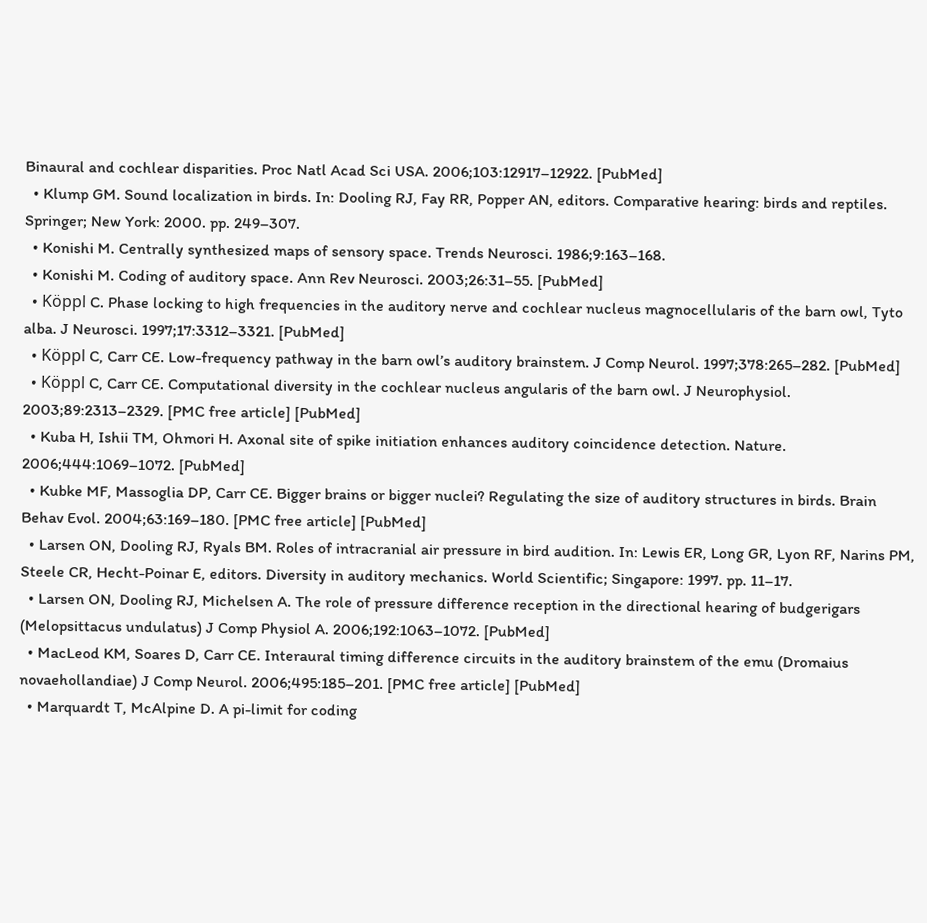Binaural and cochlear disparities. Proc Natl Acad Sci USA. 2006;103:12917–12922. [PubMed]
  • Klump GM. Sound localization in birds. In: Dooling RJ, Fay RR, Popper AN, editors. Comparative hearing: birds and reptiles. Springer; New York: 2000. pp. 249–307.
  • Konishi M. Centrally synthesized maps of sensory space. Trends Neurosci. 1986;9:163–168.
  • Konishi M. Coding of auditory space. Ann Rev Neurosci. 2003;26:31–55. [PubMed]
  • Köppl C. Phase locking to high frequencies in the auditory nerve and cochlear nucleus magnocellularis of the barn owl, Tyto alba. J Neurosci. 1997;17:3312–3321. [PubMed]
  • Köppl C, Carr CE. Low-frequency pathway in the barn owl’s auditory brainstem. J Comp Neurol. 1997;378:265–282. [PubMed]
  • Köppl C, Carr CE. Computational diversity in the cochlear nucleus angularis of the barn owl. J Neurophysiol. 2003;89:2313–2329. [PMC free article] [PubMed]
  • Kuba H, Ishii TM, Ohmori H. Axonal site of spike initiation enhances auditory coincidence detection. Nature. 2006;444:1069–1072. [PubMed]
  • Kubke MF, Massoglia DP, Carr CE. Bigger brains or bigger nuclei? Regulating the size of auditory structures in birds. Brain Behav Evol. 2004;63:169–180. [PMC free article] [PubMed]
  • Larsen ON, Dooling RJ, Ryals BM. Roles of intracranial air pressure in bird audition. In: Lewis ER, Long GR, Lyon RF, Narins PM, Steele CR, Hecht-Poinar E, editors. Diversity in auditory mechanics. World Scientific; Singapore: 1997. pp. 11–17.
  • Larsen ON, Dooling RJ, Michelsen A. The role of pressure difference reception in the directional hearing of budgerigars (Melopsittacus undulatus) J Comp Physiol A. 2006;192:1063–1072. [PubMed]
  • MacLeod KM, Soares D, Carr CE. Interaural timing difference circuits in the auditory brainstem of the emu (Dromaius novaehollandiae) J Comp Neurol. 2006;495:185–201. [PMC free article] [PubMed]
  • Marquardt T, McAlpine D. A pi-limit for coding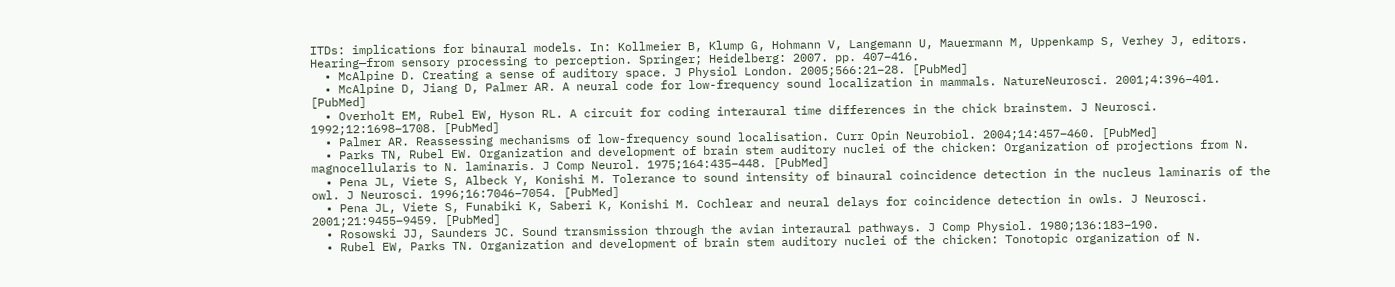ITDs: implications for binaural models. In: Kollmeier B, Klump G, Hohmann V, Langemann U, Mauermann M, Uppenkamp S, Verhey J, editors. Hearing—from sensory processing to perception. Springer; Heidelberg: 2007. pp. 407–416.
  • McAlpine D. Creating a sense of auditory space. J Physiol London. 2005;566:21–28. [PubMed]
  • McAlpine D, Jiang D, Palmer AR. A neural code for low-frequency sound localization in mammals. NatureNeurosci. 2001;4:396–401. [PubMed]
  • Overholt EM, Rubel EW, Hyson RL. A circuit for coding interaural time differences in the chick brainstem. J Neurosci. 1992;12:1698–1708. [PubMed]
  • Palmer AR. Reassessing mechanisms of low-frequency sound localisation. Curr Opin Neurobiol. 2004;14:457–460. [PubMed]
  • Parks TN, Rubel EW. Organization and development of brain stem auditory nuclei of the chicken: Organization of projections from N. magnocellularis to N. laminaris. J Comp Neurol. 1975;164:435–448. [PubMed]
  • Pena JL, Viete S, Albeck Y, Konishi M. Tolerance to sound intensity of binaural coincidence detection in the nucleus laminaris of the owl. J Neurosci. 1996;16:7046–7054. [PubMed]
  • Pena JL, Viete S, Funabiki K, Saberi K, Konishi M. Cochlear and neural delays for coincidence detection in owls. J Neurosci. 2001;21:9455–9459. [PubMed]
  • Rosowski JJ, Saunders JC. Sound transmission through the avian interaural pathways. J Comp Physiol. 1980;136:183–190.
  • Rubel EW, Parks TN. Organization and development of brain stem auditory nuclei of the chicken: Tonotopic organization of N.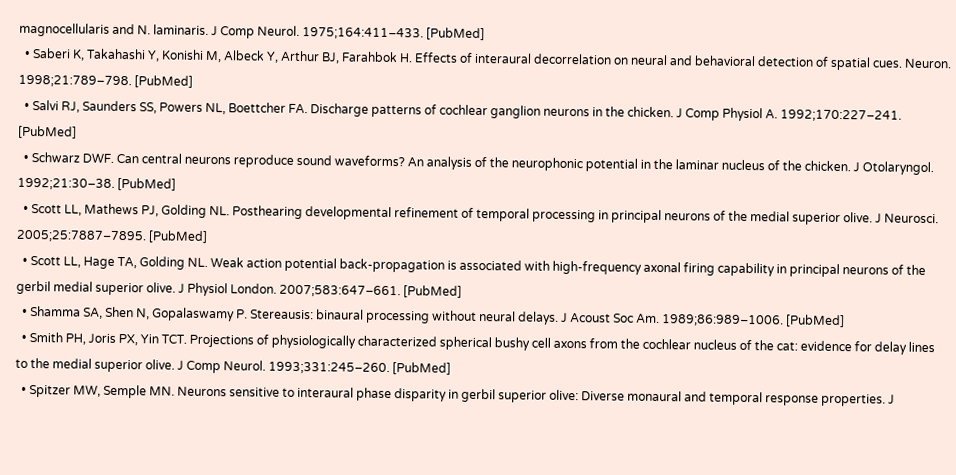magnocellularis and N. laminaris. J Comp Neurol. 1975;164:411–433. [PubMed]
  • Saberi K, Takahashi Y, Konishi M, Albeck Y, Arthur BJ, Farahbok H. Effects of interaural decorrelation on neural and behavioral detection of spatial cues. Neuron. 1998;21:789–798. [PubMed]
  • Salvi RJ, Saunders SS, Powers NL, Boettcher FA. Discharge patterns of cochlear ganglion neurons in the chicken. J Comp Physiol A. 1992;170:227–241. [PubMed]
  • Schwarz DWF. Can central neurons reproduce sound waveforms? An analysis of the neurophonic potential in the laminar nucleus of the chicken. J Otolaryngol. 1992;21:30–38. [PubMed]
  • Scott LL, Mathews PJ, Golding NL. Posthearing developmental refinement of temporal processing in principal neurons of the medial superior olive. J Neurosci. 2005;25:7887–7895. [PubMed]
  • Scott LL, Hage TA, Golding NL. Weak action potential back-propagation is associated with high-frequency axonal firing capability in principal neurons of the gerbil medial superior olive. J Physiol London. 2007;583:647–661. [PubMed]
  • Shamma SA, Shen N, Gopalaswamy P. Stereausis: binaural processing without neural delays. J Acoust Soc Am. 1989;86:989–1006. [PubMed]
  • Smith PH, Joris PX, Yin TCT. Projections of physiologically characterized spherical bushy cell axons from the cochlear nucleus of the cat: evidence for delay lines to the medial superior olive. J Comp Neurol. 1993;331:245–260. [PubMed]
  • Spitzer MW, Semple MN. Neurons sensitive to interaural phase disparity in gerbil superior olive: Diverse monaural and temporal response properties. J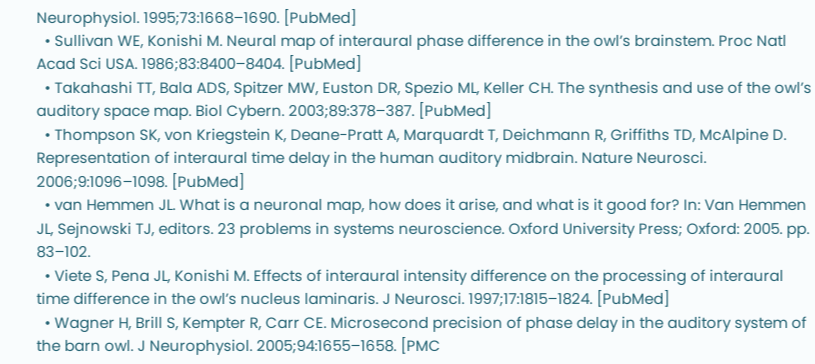Neurophysiol. 1995;73:1668–1690. [PubMed]
  • Sullivan WE, Konishi M. Neural map of interaural phase difference in the owl’s brainstem. Proc Natl Acad Sci USA. 1986;83:8400–8404. [PubMed]
  • Takahashi TT, Bala ADS, Spitzer MW, Euston DR, Spezio ML, Keller CH. The synthesis and use of the owl’s auditory space map. Biol Cybern. 2003;89:378–387. [PubMed]
  • Thompson SK, von Kriegstein K, Deane-Pratt A, Marquardt T, Deichmann R, Griffiths TD, McAlpine D. Representation of interaural time delay in the human auditory midbrain. Nature Neurosci. 2006;9:1096–1098. [PubMed]
  • van Hemmen JL. What is a neuronal map, how does it arise, and what is it good for? In: Van Hemmen JL, Sejnowski TJ, editors. 23 problems in systems neuroscience. Oxford University Press; Oxford: 2005. pp. 83–102.
  • Viete S, Pena JL, Konishi M. Effects of interaural intensity difference on the processing of interaural time difference in the owl’s nucleus laminaris. J Neurosci. 1997;17:1815–1824. [PubMed]
  • Wagner H, Brill S, Kempter R, Carr CE. Microsecond precision of phase delay in the auditory system of the barn owl. J Neurophysiol. 2005;94:1655–1658. [PMC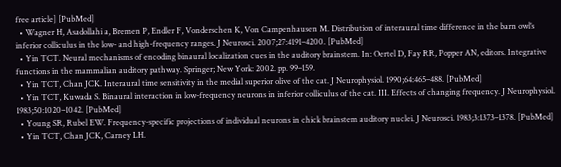free article] [PubMed]
  • Wagner H, Asadollahi a, Bremen P, Endler F, Vonderschen K, Von Campenhausen M. Distribution of interaural time difference in the barn owl’s inferior colliculus in the low- and high-frequency ranges. J Neurosci. 2007;27:4191–4200. [PubMed]
  • Yin TCT. Neural mechanisms of encoding binaural localization cues in the auditory brainstem. In: Oertel D, Fay RR, Popper AN, editors. Integrative functions in the mammalian auditory pathway. Springer; New York: 2002. pp. 99–159.
  • Yin TCT, Chan JCK. Interaural time sensitivity in the medial superior olive of the cat. J Neurophysiol. 1990;64:465–488. [PubMed]
  • Yin TCT, Kuwada S. Binaural interaction in low-frequency neurons in inferior colliculus of the cat. III. Effects of changing frequency. J Neurophysiol. 1983;50:1020–1042. [PubMed]
  • Young SR, Rubel EW. Frequency-specific projections of individual neurons in chick brainstem auditory nuclei. J Neurosci. 1983;3:1373–1378. [PubMed]
  • Yin TCT, Chan JCK, Carney LH.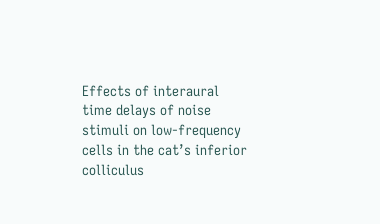Effects of interaural time delays of noise stimuli on low-frequency cells in the cat’s inferior colliculus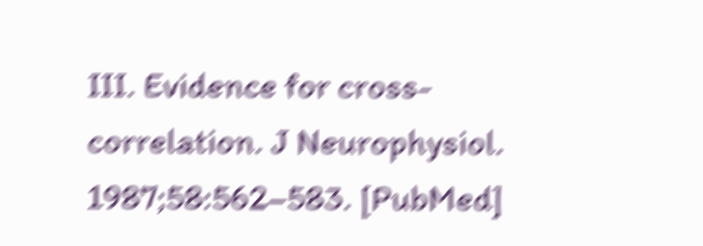III. Evidence for cross-correlation. J Neurophysiol. 1987;58:562–583. [PubMed]